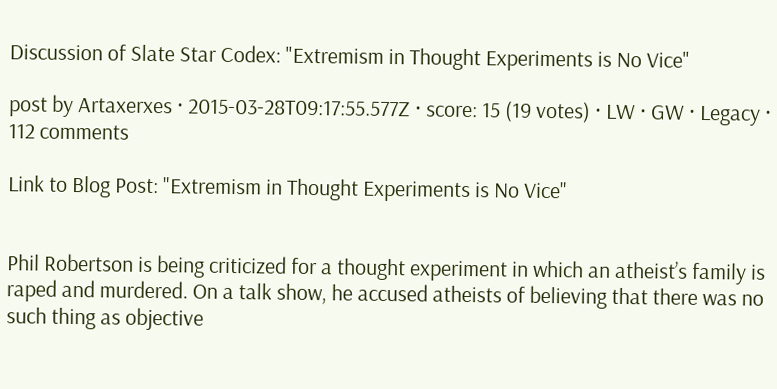Discussion of Slate Star Codex: "Extremism in Thought Experiments is No Vice"

post by Artaxerxes · 2015-03-28T09:17:55.577Z · score: 15 (19 votes) · LW · GW · Legacy · 112 comments

Link to Blog Post: "Extremism in Thought Experiments is No Vice"


Phil Robertson is being criticized for a thought experiment in which an atheist’s family is raped and murdered. On a talk show, he accused atheists of believing that there was no such thing as objective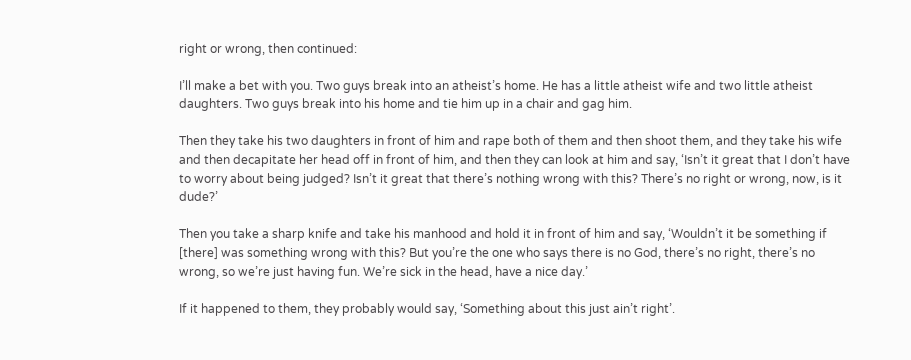right or wrong, then continued:

I’ll make a bet with you. Two guys break into an atheist’s home. He has a little atheist wife and two little atheist daughters. Two guys break into his home and tie him up in a chair and gag him.

Then they take his two daughters in front of him and rape both of them and then shoot them, and they take his wife and then decapitate her head off in front of him, and then they can look at him and say, ‘Isn’t it great that I don’t have to worry about being judged? Isn’t it great that there’s nothing wrong with this? There’s no right or wrong, now, is it dude?’

Then you take a sharp knife and take his manhood and hold it in front of him and say, ‘Wouldn’t it be something if [there] was something wrong with this? But you’re the one who says there is no God, there’s no right, there’s no wrong, so we’re just having fun. We’re sick in the head, have a nice day.’

If it happened to them, they probably would say, ‘Something about this just ain’t right’.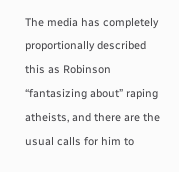The media has completely proportionally described this as Robinson “fantasizing about” raping atheists, and there are the usual calls for him to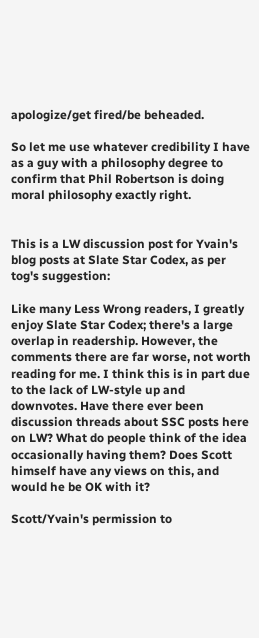apologize/get fired/be beheaded.

So let me use whatever credibility I have as a guy with a philosophy degree to confirm that Phil Robertson is doing moral philosophy exactly right.


This is a LW discussion post for Yvain's blog posts at Slate Star Codex, as per tog's suggestion:

Like many Less Wrong readers, I greatly enjoy Slate Star Codex; there's a large overlap in readership. However, the comments there are far worse, not worth reading for me. I think this is in part due to the lack of LW-style up and downvotes. Have there ever been discussion threads about SSC posts here on LW? What do people think of the idea occasionally having them? Does Scott himself have any views on this, and would he be OK with it?

Scott/Yvain's permission to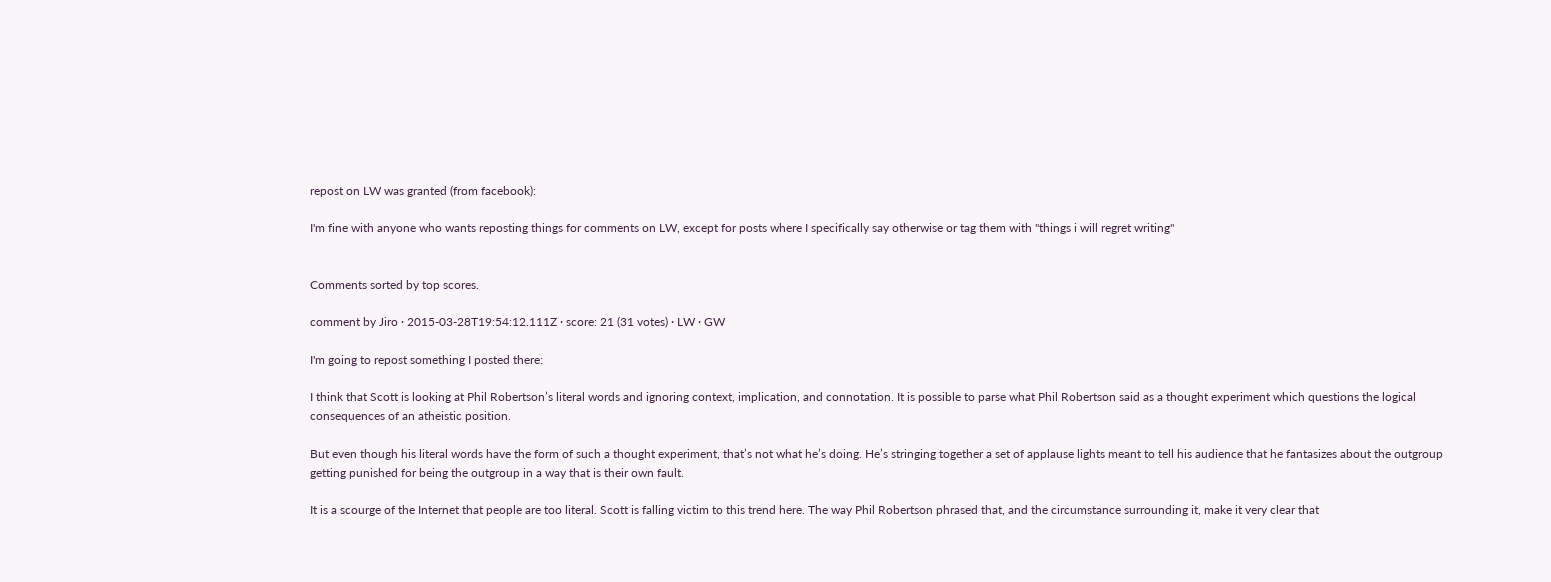repost on LW was granted (from facebook):

I'm fine with anyone who wants reposting things for comments on LW, except for posts where I specifically say otherwise or tag them with "things i will regret writing"


Comments sorted by top scores.

comment by Jiro · 2015-03-28T19:54:12.111Z · score: 21 (31 votes) · LW · GW

I'm going to repost something I posted there:

I think that Scott is looking at Phil Robertson’s literal words and ignoring context, implication, and connotation. It is possible to parse what Phil Robertson said as a thought experiment which questions the logical consequences of an atheistic position.

But even though his literal words have the form of such a thought experiment, that’s not what he’s doing. He’s stringing together a set of applause lights meant to tell his audience that he fantasizes about the outgroup getting punished for being the outgroup in a way that is their own fault.

It is a scourge of the Internet that people are too literal. Scott is falling victim to this trend here. The way Phil Robertson phrased that, and the circumstance surrounding it, make it very clear that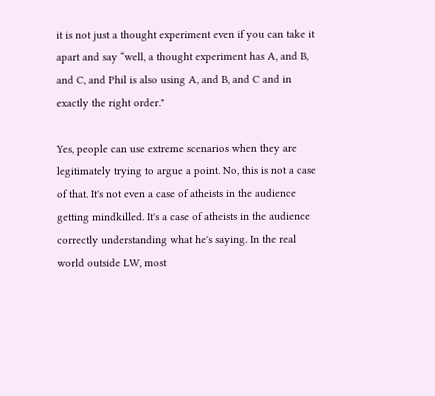it is not just a thought experiment even if you can take it apart and say “well, a thought experiment has A, and B, and C, and Phil is also using A, and B, and C and in exactly the right order."

Yes, people can use extreme scenarios when they are legitimately trying to argue a point. No, this is not a case of that. It's not even a case of atheists in the audience getting mindkilled. It's a case of atheists in the audience correctly understanding what he's saying. In the real world outside LW, most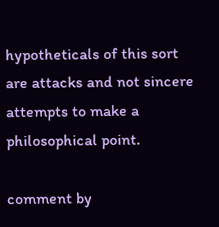hypotheticals of this sort are attacks and not sincere attempts to make a philosophical point.

comment by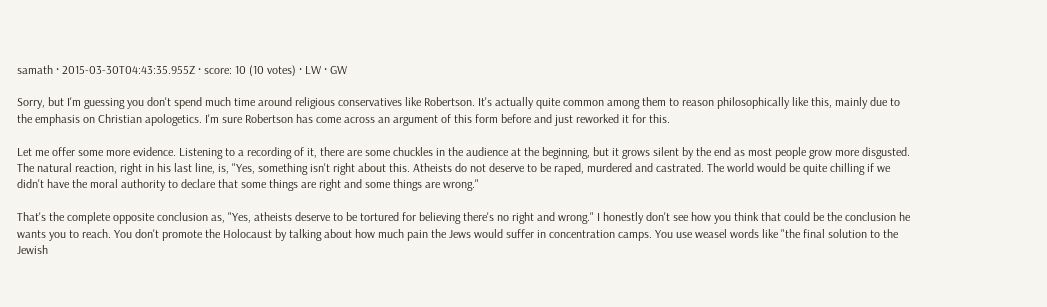samath · 2015-03-30T04:43:35.955Z · score: 10 (10 votes) · LW · GW

Sorry, but I'm guessing you don't spend much time around religious conservatives like Robertson. It's actually quite common among them to reason philosophically like this, mainly due to the emphasis on Christian apologetics. I'm sure Robertson has come across an argument of this form before and just reworked it for this.

Let me offer some more evidence. Listening to a recording of it, there are some chuckles in the audience at the beginning, but it grows silent by the end as most people grow more disgusted. The natural reaction, right in his last line, is, "Yes, something isn't right about this. Atheists do not deserve to be raped, murdered and castrated. The world would be quite chilling if we didn't have the moral authority to declare that some things are right and some things are wrong."

That's the complete opposite conclusion as, "Yes, atheists deserve to be tortured for believing there's no right and wrong." I honestly don't see how you think that could be the conclusion he wants you to reach. You don't promote the Holocaust by talking about how much pain the Jews would suffer in concentration camps. You use weasel words like "the final solution to the Jewish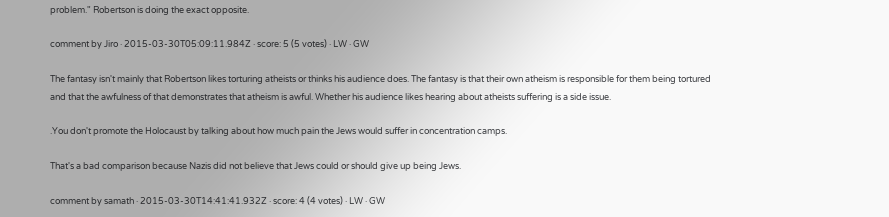problem." Robertson is doing the exact opposite.

comment by Jiro · 2015-03-30T05:09:11.984Z · score: 5 (5 votes) · LW · GW

The fantasy isn't mainly that Robertson likes torturing atheists or thinks his audience does. The fantasy is that their own atheism is responsible for them being tortured and that the awfulness of that demonstrates that atheism is awful. Whether his audience likes hearing about atheists suffering is a side issue.

.You don't promote the Holocaust by talking about how much pain the Jews would suffer in concentration camps.

That's a bad comparison because Nazis did not believe that Jews could or should give up being Jews.

comment by samath · 2015-03-30T14:41:41.932Z · score: 4 (4 votes) · LW · GW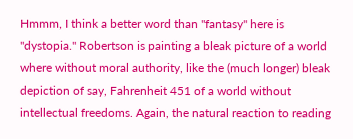Hmmm, I think a better word than "fantasy" here is "dystopia." Robertson is painting a bleak picture of a world where without moral authority, like the (much longer) bleak depiction of say, Fahrenheit 451 of a world without intellectual freedoms. Again, the natural reaction to reading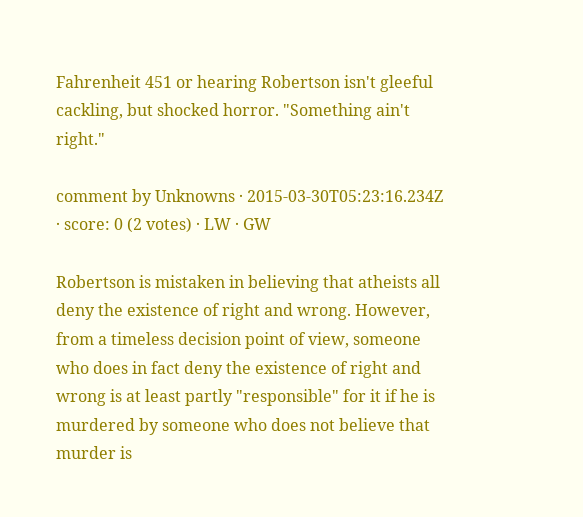Fahrenheit 451 or hearing Robertson isn't gleeful cackling, but shocked horror. "Something ain't right."

comment by Unknowns · 2015-03-30T05:23:16.234Z · score: 0 (2 votes) · LW · GW

Robertson is mistaken in believing that atheists all deny the existence of right and wrong. However, from a timeless decision point of view, someone who does in fact deny the existence of right and wrong is at least partly "responsible" for it if he is murdered by someone who does not believe that murder is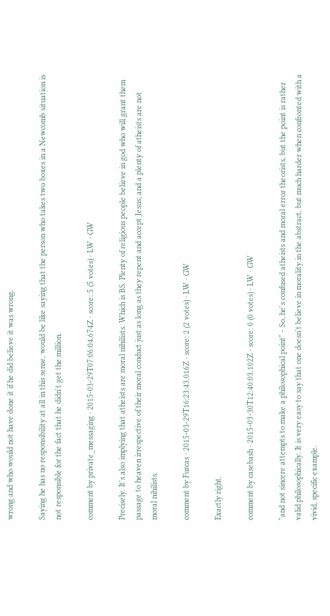wrong and who would not have done it if he did believe it was wrong.

Saying he has no responsibility at all in this sense, would be like saying that the person who takes two boxes in a Newcomb situation is not responsible for the fact that he didn't get the million.

comment by private_messaging · 2015-03-29T07:06:04.674Z · score: 5 (5 votes) · LW · GW

Precisely. It's also implying that atheists are moral nihilists. Which is BS. Plenty of religious people believe in god who will grant them passage to heaven irrespective of their moral conduct just as long as they repent and accept Jesus; and a plenty of atheists are not moral nihilists.

comment by Furcas · 2015-03-29T16:23:43.016Z · score: 2 (2 votes) · LW · GW

Exactly right.

comment by casebash · 2015-03-30T12:40:03.102Z · score: 0 (0 votes) · LW · GW

"and not sincere attempts to make a philosophical point" - So, he's confused atheists and moral error theorists, but the point is rather valid philosophically. It is very easy to say that one doesn't believe in morality in the abstract, but much harder when confronted with a vivid, specific example.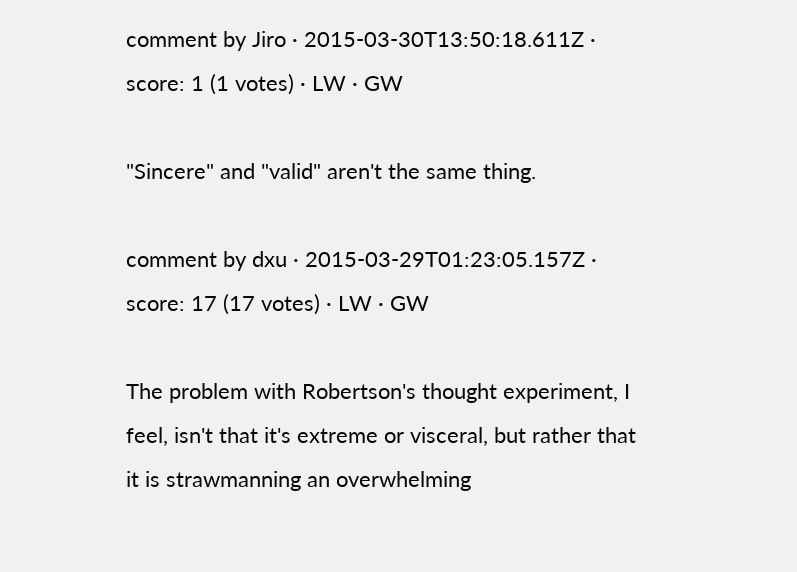comment by Jiro · 2015-03-30T13:50:18.611Z · score: 1 (1 votes) · LW · GW

"Sincere" and "valid" aren't the same thing.

comment by dxu · 2015-03-29T01:23:05.157Z · score: 17 (17 votes) · LW · GW

The problem with Robertson's thought experiment, I feel, isn't that it's extreme or visceral, but rather that it is strawmanning an overwhelming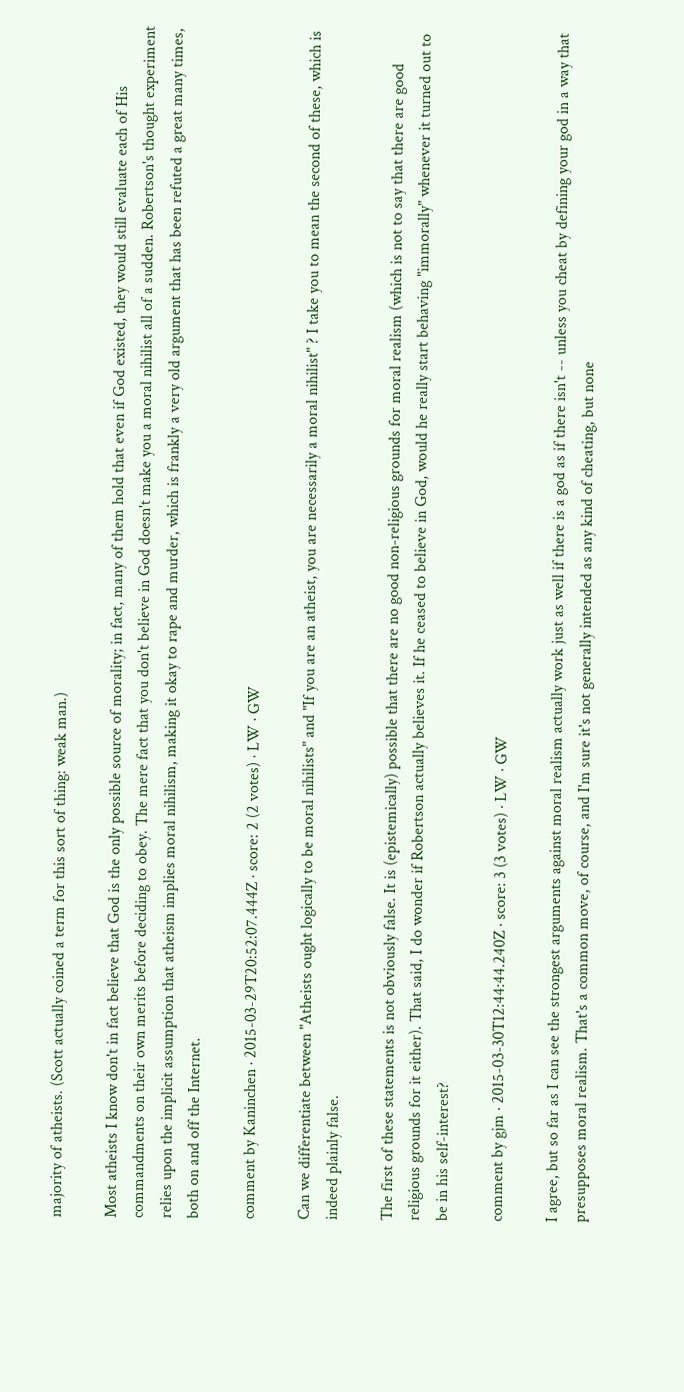majority of atheists. (Scott actually coined a term for this sort of thing: weak man.)

Most atheists I know don't in fact believe that God is the only possible source of morality; in fact, many of them hold that even if God existed, they would still evaluate each of His commandments on their own merits before deciding to obey. The mere fact that you don't believe in God doesn't make you a moral nihilist all of a sudden. Robertson's thought experiment relies upon the implicit assumption that atheism implies moral nihilism, making it okay to rape and murder, which is frankly a very old argument that has been refuted a great many times, both on and off the Internet.

comment by Kaninchen · 2015-03-29T20:52:07.444Z · score: 2 (2 votes) · LW · GW

Can we differentiate between "Atheists ought logically to be moral nihilists" and "If you are an atheist, you are necessarily a moral nihilist" ? I take you to mean the second of these, which is indeed plainly false.

The first of these statements is not obviously false. It is (epistemically) possible that there are no good non-religious grounds for moral realism (which is not to say that there are good religious grounds for it either). That said, I do wonder if Robertson actually believes it. If he ceased to believe in God, would he really start behaving "immorally" whenever it turned out to be in his self-interest?

comment by gjm · 2015-03-30T12:44:44.240Z · score: 3 (3 votes) · LW · GW

I agree, but so far as I can see the strongest arguments against moral realism actually work just as well if there is a god as if there isn't -- unless you cheat by defining your god in a way that presupposes moral realism. That's a common move, of course, and I'm sure it's not generally intended as any kind of cheating, but none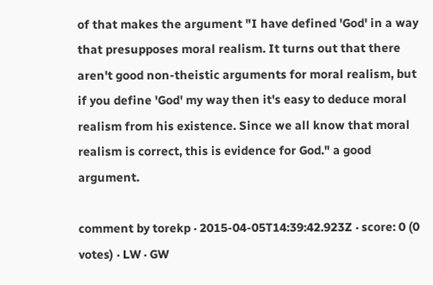of that makes the argument "I have defined 'God' in a way that presupposes moral realism. It turns out that there aren't good non-theistic arguments for moral realism, but if you define 'God' my way then it's easy to deduce moral realism from his existence. Since we all know that moral realism is correct, this is evidence for God." a good argument.

comment by torekp · 2015-04-05T14:39:42.923Z · score: 0 (0 votes) · LW · GW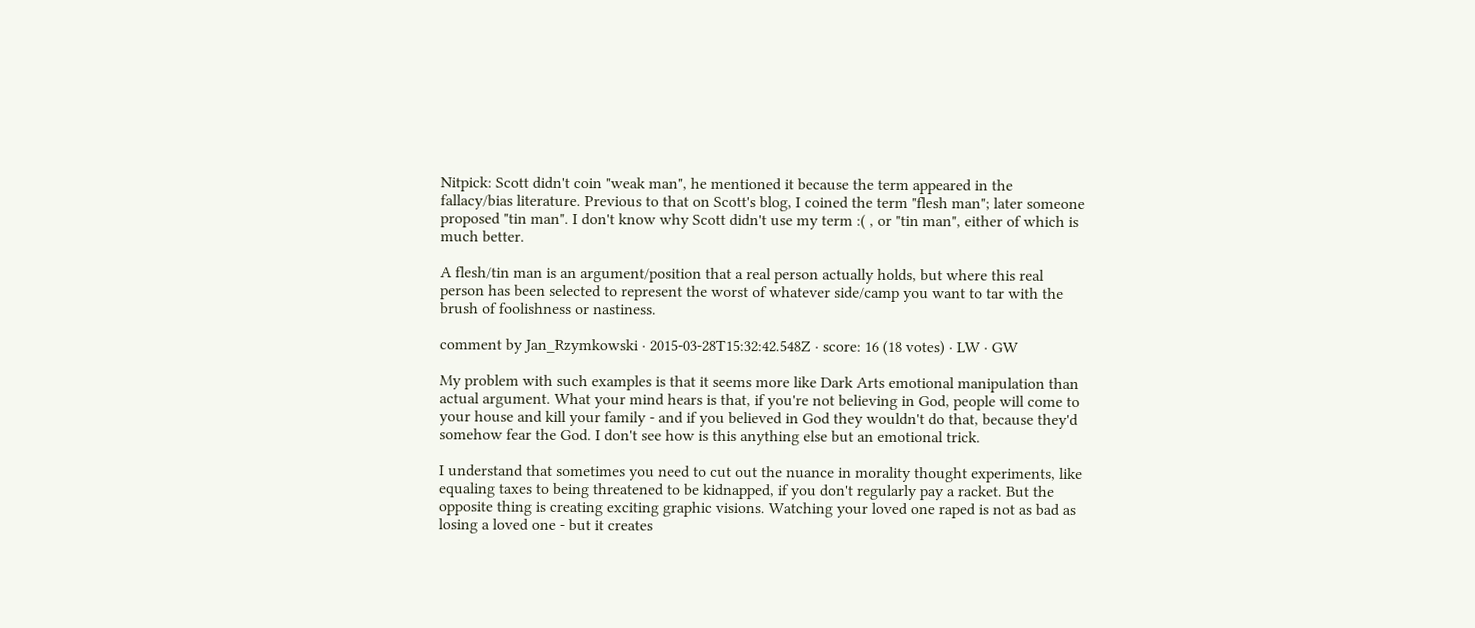Nitpick: Scott didn't coin "weak man", he mentioned it because the term appeared in the fallacy/bias literature. Previous to that on Scott's blog, I coined the term "flesh man"; later someone proposed "tin man". I don't know why Scott didn't use my term :( , or "tin man", either of which is much better.

A flesh/tin man is an argument/position that a real person actually holds, but where this real person has been selected to represent the worst of whatever side/camp you want to tar with the brush of foolishness or nastiness.

comment by Jan_Rzymkowski · 2015-03-28T15:32:42.548Z · score: 16 (18 votes) · LW · GW

My problem with such examples is that it seems more like Dark Arts emotional manipulation than actual argument. What your mind hears is that, if you're not believing in God, people will come to your house and kill your family - and if you believed in God they wouldn't do that, because they'd somehow fear the God. I don't see how is this anything else but an emotional trick.

I understand that sometimes you need to cut out the nuance in morality thought experiments, like equaling taxes to being threatened to be kidnapped, if you don't regularly pay a racket. But the opposite thing is creating exciting graphic visions. Watching your loved one raped is not as bad as losing a loved one - but it creates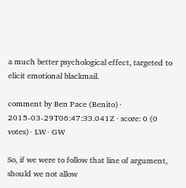a much better psychological effect, targeted to elicit emotional blackmail.

comment by Ben Pace (Benito) · 2015-03-29T06:47:33.041Z · score: 0 (0 votes) · LW · GW

So, if we were to follow that line of argument, should we not allow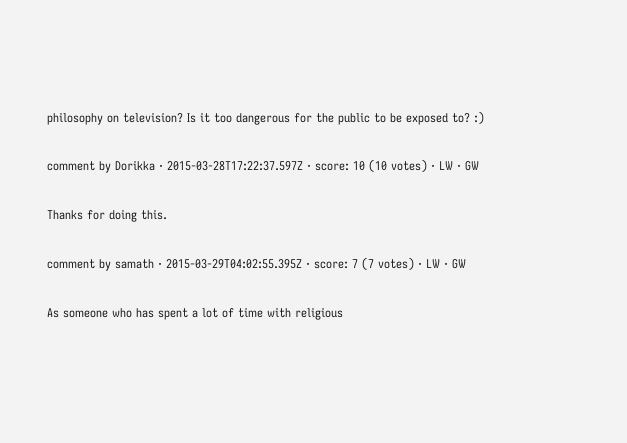philosophy on television? Is it too dangerous for the public to be exposed to? :)

comment by Dorikka · 2015-03-28T17:22:37.597Z · score: 10 (10 votes) · LW · GW

Thanks for doing this.

comment by samath · 2015-03-29T04:02:55.395Z · score: 7 (7 votes) · LW · GW

As someone who has spent a lot of time with religious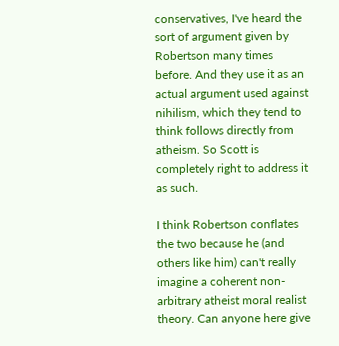conservatives, I've heard the sort of argument given by Robertson many times before. And they use it as an actual argument used against nihilism, which they tend to think follows directly from atheism. So Scott is completely right to address it as such.

I think Robertson conflates the two because he (and others like him) can't really imagine a coherent non-arbitrary atheist moral realist theory. Can anyone here give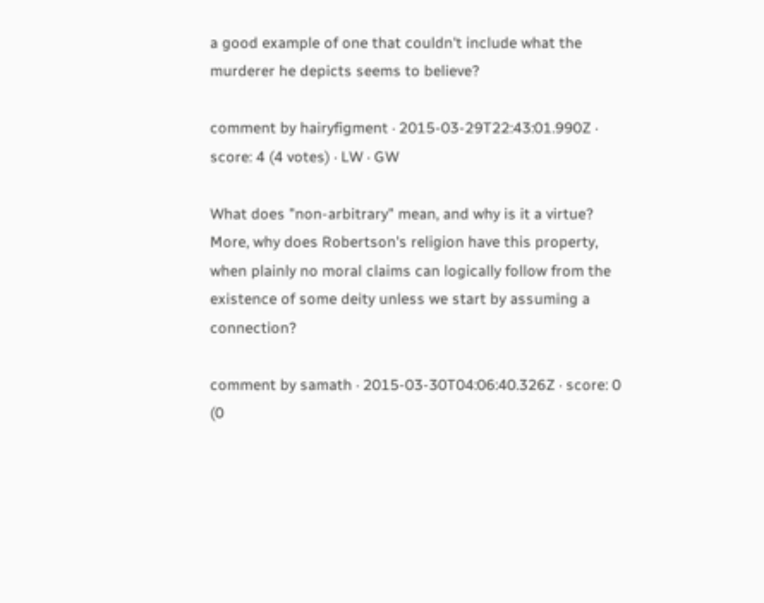a good example of one that couldn't include what the murderer he depicts seems to believe?

comment by hairyfigment · 2015-03-29T22:43:01.990Z · score: 4 (4 votes) · LW · GW

What does "non-arbitrary" mean, and why is it a virtue? More, why does Robertson's religion have this property, when plainly no moral claims can logically follow from the existence of some deity unless we start by assuming a connection?

comment by samath · 2015-03-30T04:06:40.326Z · score: 0 (0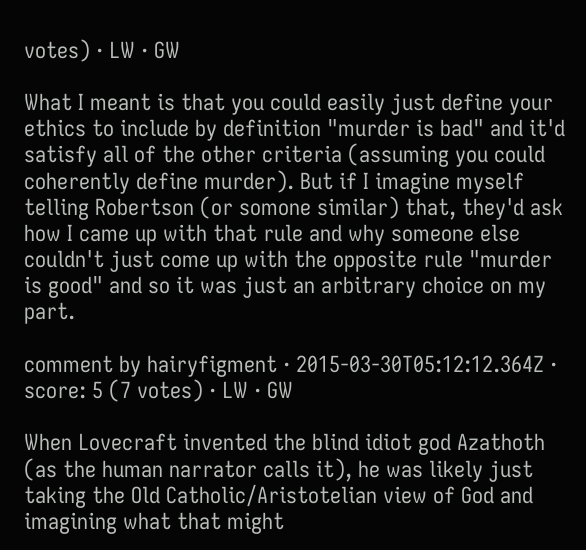votes) · LW · GW

What I meant is that you could easily just define your ethics to include by definition "murder is bad" and it'd satisfy all of the other criteria (assuming you could coherently define murder). But if I imagine myself telling Robertson (or somone similar) that, they'd ask how I came up with that rule and why someone else couldn't just come up with the opposite rule "murder is good" and so it was just an arbitrary choice on my part.

comment by hairyfigment · 2015-03-30T05:12:12.364Z · score: 5 (7 votes) · LW · GW

When Lovecraft invented the blind idiot god Azathoth (as the human narrator calls it), he was likely just taking the Old Catholic/Aristotelian view of God and imagining what that might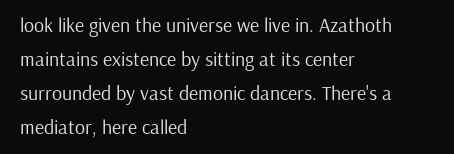look like given the universe we live in. Azathoth maintains existence by sitting at its center surrounded by vast demonic dancers. There's a mediator, here called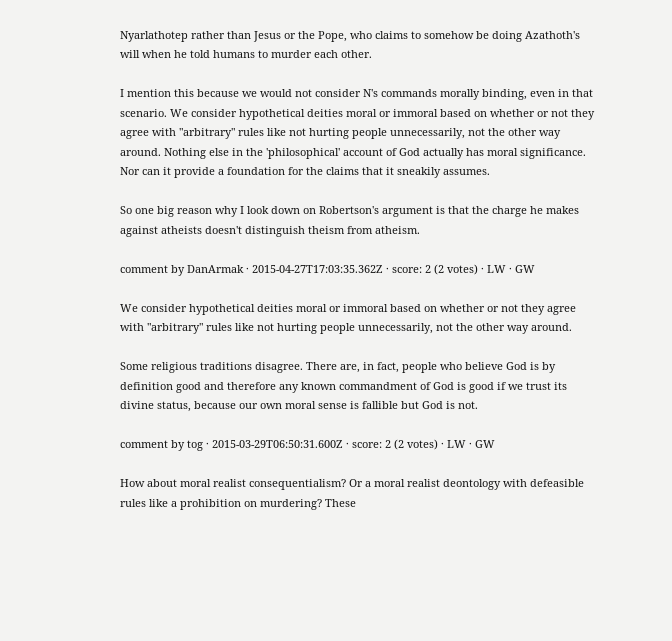Nyarlathotep rather than Jesus or the Pope, who claims to somehow be doing Azathoth's will when he told humans to murder each other.

I mention this because we would not consider N's commands morally binding, even in that scenario. We consider hypothetical deities moral or immoral based on whether or not they agree with "arbitrary" rules like not hurting people unnecessarily, not the other way around. Nothing else in the 'philosophical' account of God actually has moral significance. Nor can it provide a foundation for the claims that it sneakily assumes.

So one big reason why I look down on Robertson's argument is that the charge he makes against atheists doesn't distinguish theism from atheism.

comment by DanArmak · 2015-04-27T17:03:35.362Z · score: 2 (2 votes) · LW · GW

We consider hypothetical deities moral or immoral based on whether or not they agree with "arbitrary" rules like not hurting people unnecessarily, not the other way around.

Some religious traditions disagree. There are, in fact, people who believe God is by definition good and therefore any known commandment of God is good if we trust its divine status, because our own moral sense is fallible but God is not.

comment by tog · 2015-03-29T06:50:31.600Z · score: 2 (2 votes) · LW · GW

How about moral realist consequentialism? Or a moral realist deontology with defeasible rules like a prohibition on murdering? These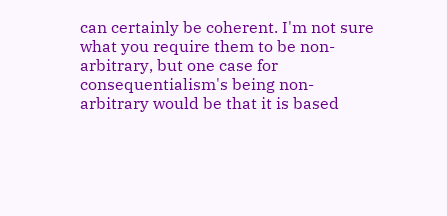can certainly be coherent. I'm not sure what you require them to be non-arbitrary, but one case for consequentialism's being non-arbitrary would be that it is based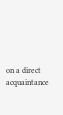on a direct acquaintance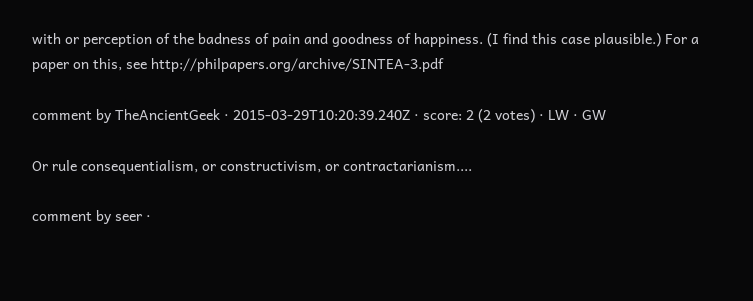with or perception of the badness of pain and goodness of happiness. (I find this case plausible.) For a paper on this, see http://philpapers.org/archive/SINTEA-3.pdf

comment by TheAncientGeek · 2015-03-29T10:20:39.240Z · score: 2 (2 votes) · LW · GW

Or rule consequentialism, or constructivism, or contractarianism....

comment by seer ·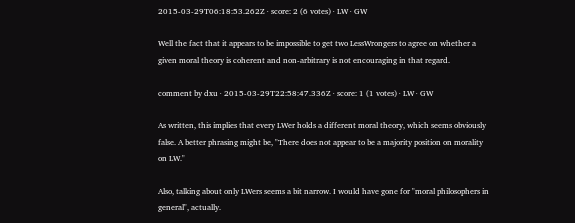2015-03-29T06:18:53.262Z · score: 2 (6 votes) · LW · GW

Well the fact that it appears to be impossible to get two LessWrongers to agree on whether a given moral theory is coherent and non-arbitrary is not encouraging in that regard.

comment by dxu · 2015-03-29T22:58:47.336Z · score: 1 (1 votes) · LW · GW

As written, this implies that every LWer holds a different moral theory, which seems obviously false. A better phrasing might be, "There does not appear to be a majority position on morality on LW."

Also, talking about only LWers seems a bit narrow. I would have gone for "moral philosophers in general", actually.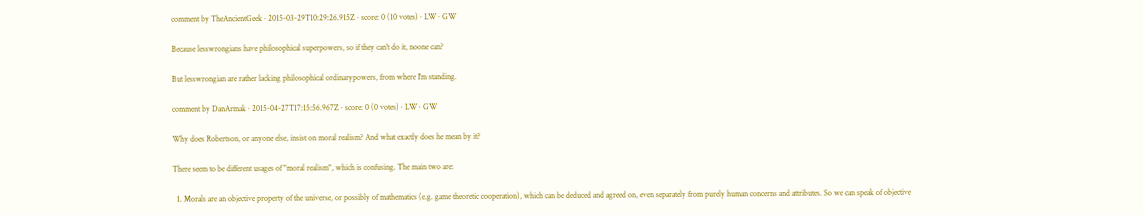comment by TheAncientGeek · 2015-03-29T10:29:26.915Z · score: 0 (10 votes) · LW · GW

Because lesswrongians have philosophical superpowers, so if they can't do it, noone can?

But lesswrongian are rather lacking philosophical ordinarypowers, from where I'm standing.

comment by DanArmak · 2015-04-27T17:15:56.967Z · score: 0 (0 votes) · LW · GW

Why does Robertson, or anyone else, insist on moral realism? And what exactly does he mean by it?

There seem to be different usages of "moral realism", which is confusing. The main two are:

  1. Morals are an objective property of the universe, or possibly of mathematics (e.g. game theoretic cooperation), which can be deduced and agreed on, even separately from purely human concerns and attributes. So we can speak of objective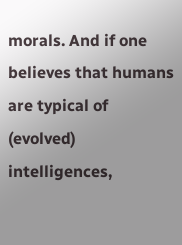morals. And if one believes that humans are typical of (evolved) intelligences,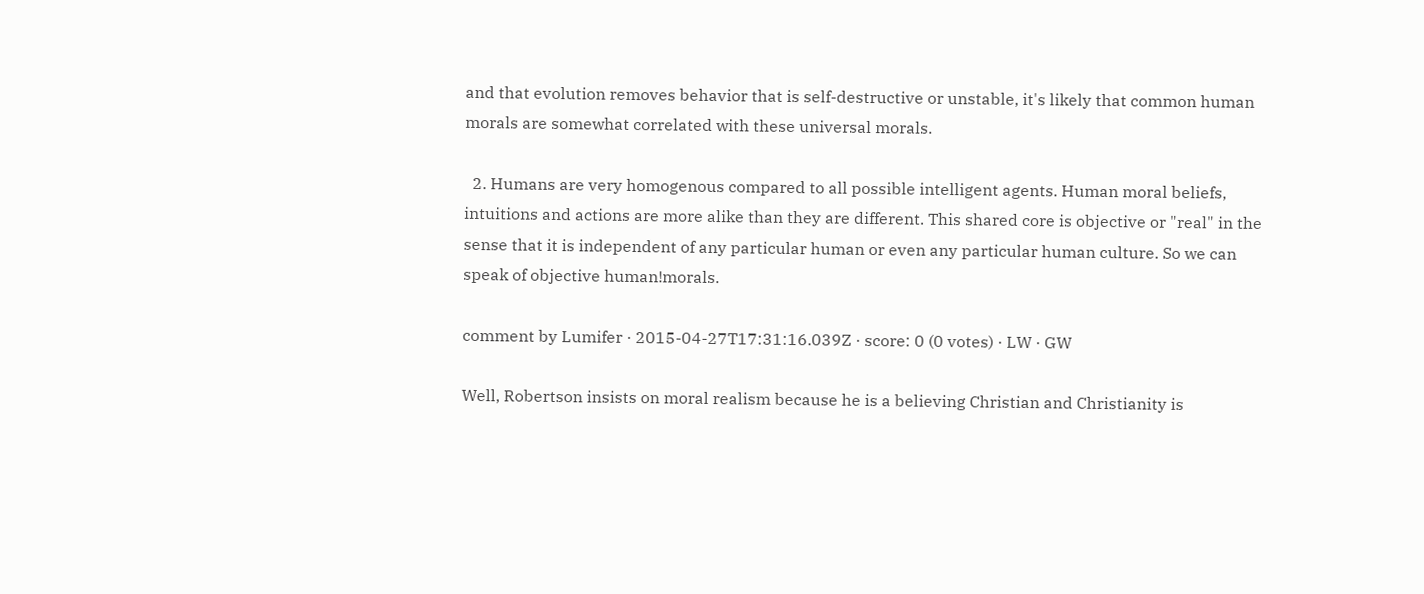and that evolution removes behavior that is self-destructive or unstable, it's likely that common human morals are somewhat correlated with these universal morals.

  2. Humans are very homogenous compared to all possible intelligent agents. Human moral beliefs, intuitions and actions are more alike than they are different. This shared core is objective or "real" in the sense that it is independent of any particular human or even any particular human culture. So we can speak of objective human!morals.

comment by Lumifer · 2015-04-27T17:31:16.039Z · score: 0 (0 votes) · LW · GW

Well, Robertson insists on moral realism because he is a believing Christian and Christianity is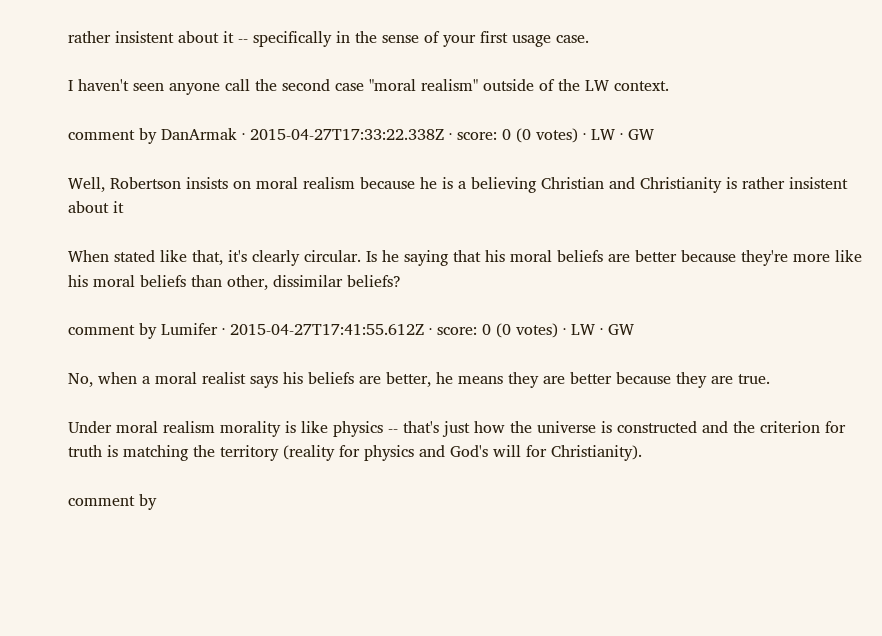rather insistent about it -- specifically in the sense of your first usage case.

I haven't seen anyone call the second case "moral realism" outside of the LW context.

comment by DanArmak · 2015-04-27T17:33:22.338Z · score: 0 (0 votes) · LW · GW

Well, Robertson insists on moral realism because he is a believing Christian and Christianity is rather insistent about it

When stated like that, it's clearly circular. Is he saying that his moral beliefs are better because they're more like his moral beliefs than other, dissimilar beliefs?

comment by Lumifer · 2015-04-27T17:41:55.612Z · score: 0 (0 votes) · LW · GW

No, when a moral realist says his beliefs are better, he means they are better because they are true.

Under moral realism morality is like physics -- that's just how the universe is constructed and the criterion for truth is matching the territory (reality for physics and God's will for Christianity).

comment by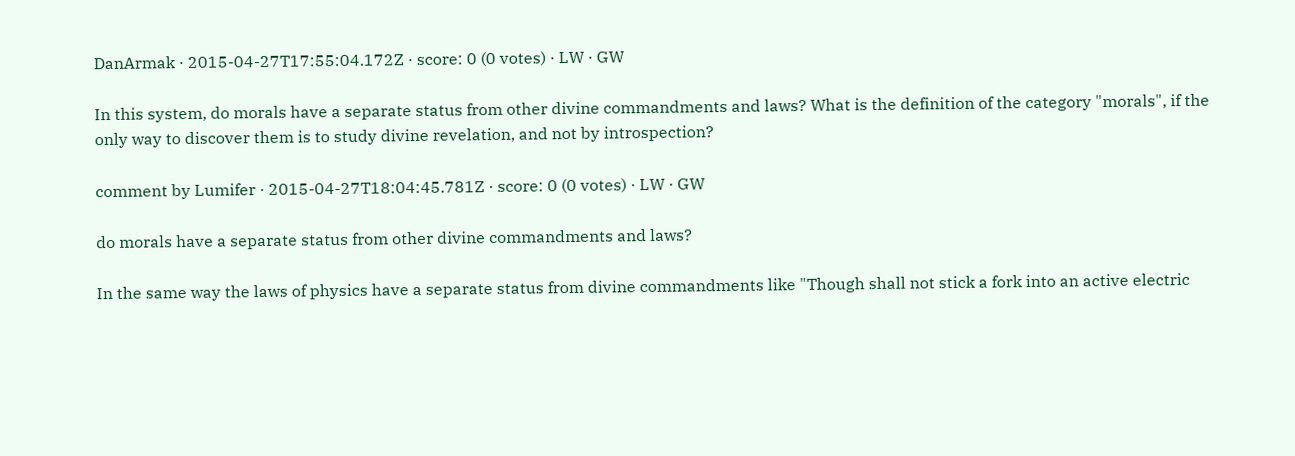DanArmak · 2015-04-27T17:55:04.172Z · score: 0 (0 votes) · LW · GW

In this system, do morals have a separate status from other divine commandments and laws? What is the definition of the category "morals", if the only way to discover them is to study divine revelation, and not by introspection?

comment by Lumifer · 2015-04-27T18:04:45.781Z · score: 0 (0 votes) · LW · GW

do morals have a separate status from other divine commandments and laws?

In the same way the laws of physics have a separate status from divine commandments like "Though shall not stick a fork into an active electric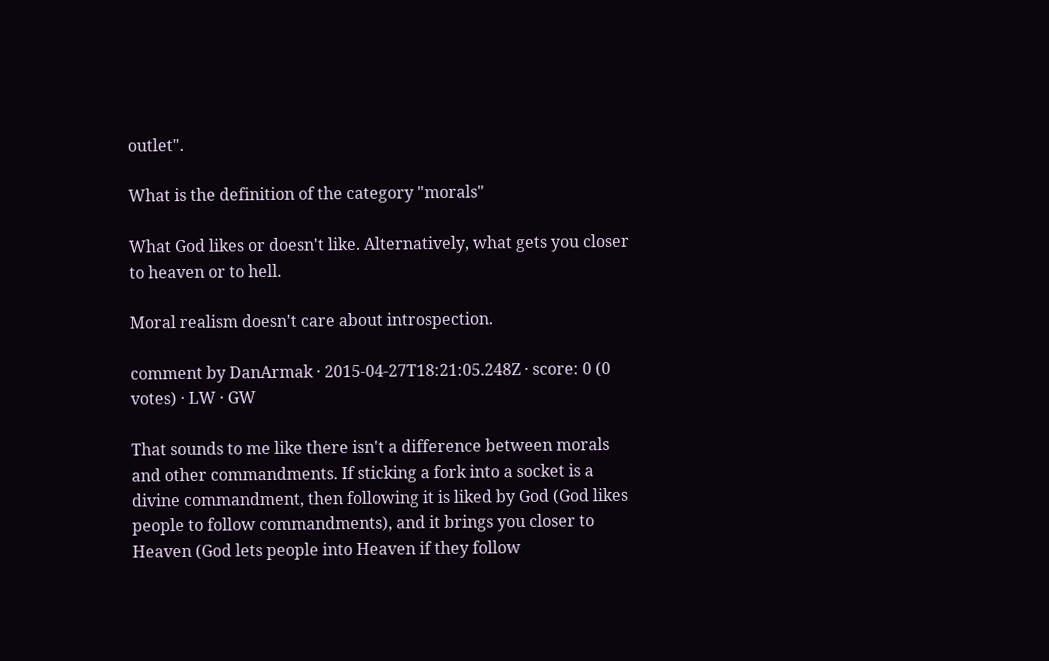outlet".

What is the definition of the category "morals"

What God likes or doesn't like. Alternatively, what gets you closer to heaven or to hell.

Moral realism doesn't care about introspection.

comment by DanArmak · 2015-04-27T18:21:05.248Z · score: 0 (0 votes) · LW · GW

That sounds to me like there isn't a difference between morals and other commandments. If sticking a fork into a socket is a divine commandment, then following it is liked by God (God likes people to follow commandments), and it brings you closer to Heaven (God lets people into Heaven if they follow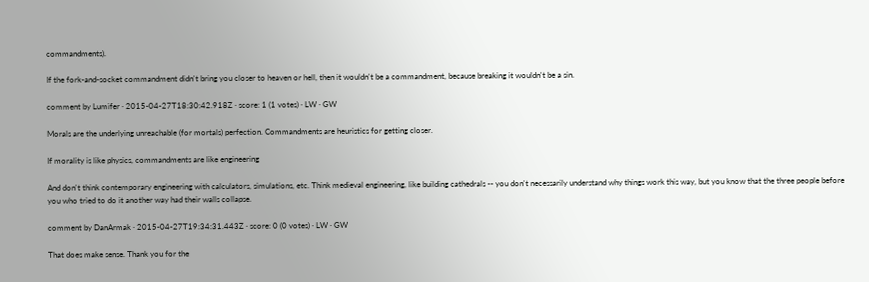commandments).

If the fork-and-socket commandment didn't bring you closer to heaven or hell, then it wouldn't be a commandment, because breaking it wouldn't be a sin.

comment by Lumifer · 2015-04-27T18:30:42.918Z · score: 1 (1 votes) · LW · GW

Morals are the underlying unreachable (for mortals) perfection. Commandments are heuristics for getting closer.

If morality is like physics, commandments are like engineering

And don't think contemporary engineering with calculators, simulations, etc. Think medieval engineering, like building cathedrals -- you don't necessarily understand why things work this way, but you know that the three people before you who tried to do it another way had their walls collapse.

comment by DanArmak · 2015-04-27T19:34:31.443Z · score: 0 (0 votes) · LW · GW

That does make sense. Thank you for the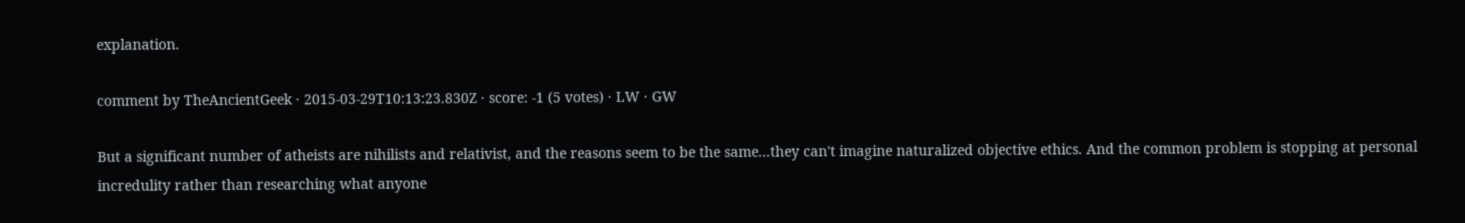explanation.

comment by TheAncientGeek · 2015-03-29T10:13:23.830Z · score: -1 (5 votes) · LW · GW

But a significant number of atheists are nihilists and relativist, and the reasons seem to be the same...they can't imagine naturalized objective ethics. And the common problem is stopping at personal incredulity rather than researching what anyone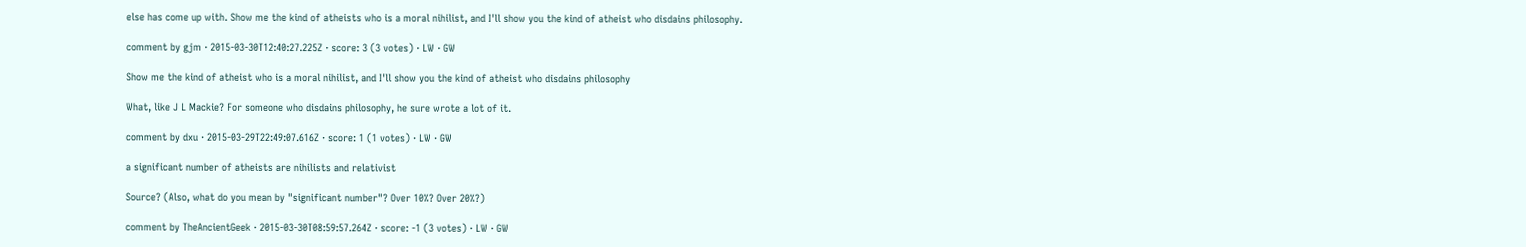else has come up with. Show me the kind of atheists who is a moral nihilist, and I'll show you the kind of atheist who disdains philosophy.

comment by gjm · 2015-03-30T12:40:27.225Z · score: 3 (3 votes) · LW · GW

Show me the kind of atheist who is a moral nihilist, and I'll show you the kind of atheist who disdains philosophy

What, like J L Mackie? For someone who disdains philosophy, he sure wrote a lot of it.

comment by dxu · 2015-03-29T22:49:07.616Z · score: 1 (1 votes) · LW · GW

a significant number of atheists are nihilists and relativist

Source? (Also, what do you mean by "significant number"? Over 10%? Over 20%?)

comment by TheAncientGeek · 2015-03-30T08:59:57.264Z · score: -1 (3 votes) · LW · GW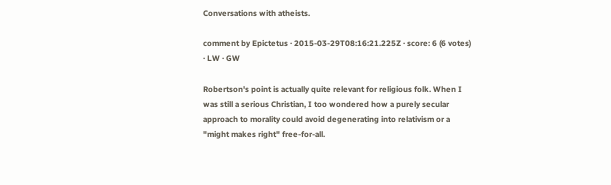Conversations with atheists.

comment by Epictetus · 2015-03-29T08:16:21.225Z · score: 6 (6 votes) · LW · GW

Robertson's point is actually quite relevant for religious folk. When I was still a serious Christian, I too wondered how a purely secular approach to morality could avoid degenerating into relativism or a "might makes right" free-for-all.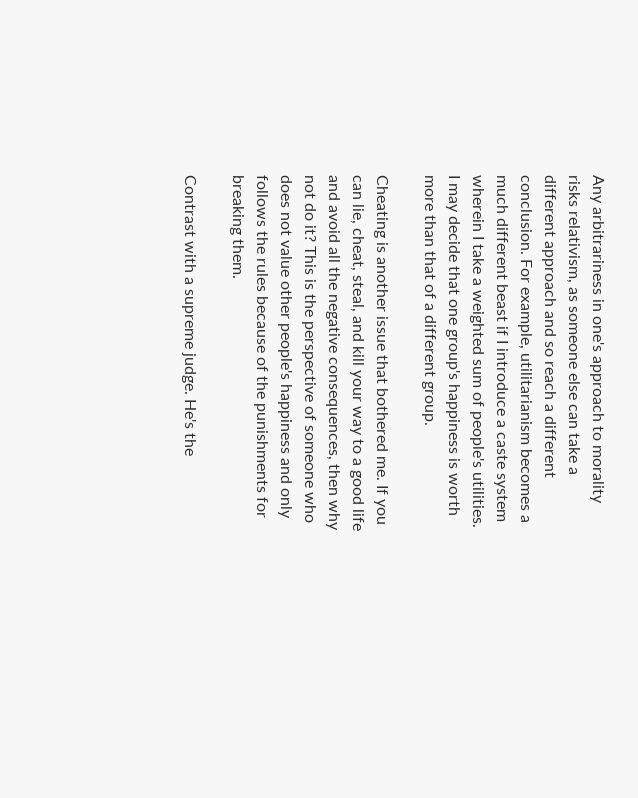Any arbitrariness in one's approach to morality risks relativism, as someone else can take a different approach and so reach a different conclusion. For example, utilitarianism becomes a much different beast if I introduce a caste system wherein I take a weighted sum of people's utilities. I may decide that one group's happiness is worth more than that of a different group.

Cheating is another issue that bothered me. If you can lie, cheat, steal, and kill your way to a good life and avoid all the negative consequences, then why not do it? This is the perspective of someone who does not value other people's happiness and only follows the rules because of the punishments for breaking them.

Contrast with a supreme judge. He's the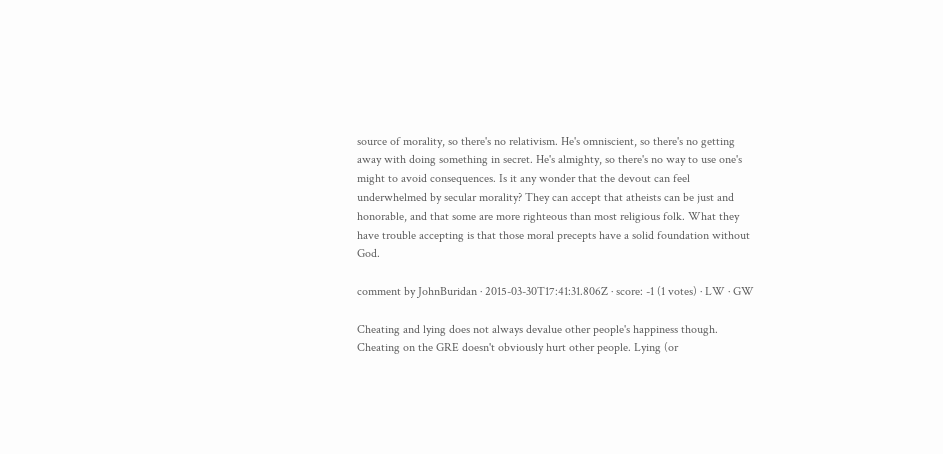source of morality, so there's no relativism. He's omniscient, so there's no getting away with doing something in secret. He's almighty, so there's no way to use one's might to avoid consequences. Is it any wonder that the devout can feel underwhelmed by secular morality? They can accept that atheists can be just and honorable, and that some are more righteous than most religious folk. What they have trouble accepting is that those moral precepts have a solid foundation without God.

comment by JohnBuridan · 2015-03-30T17:41:31.806Z · score: -1 (1 votes) · LW · GW

Cheating and lying does not always devalue other people's happiness though. Cheating on the GRE doesn't obviously hurt other people. Lying (or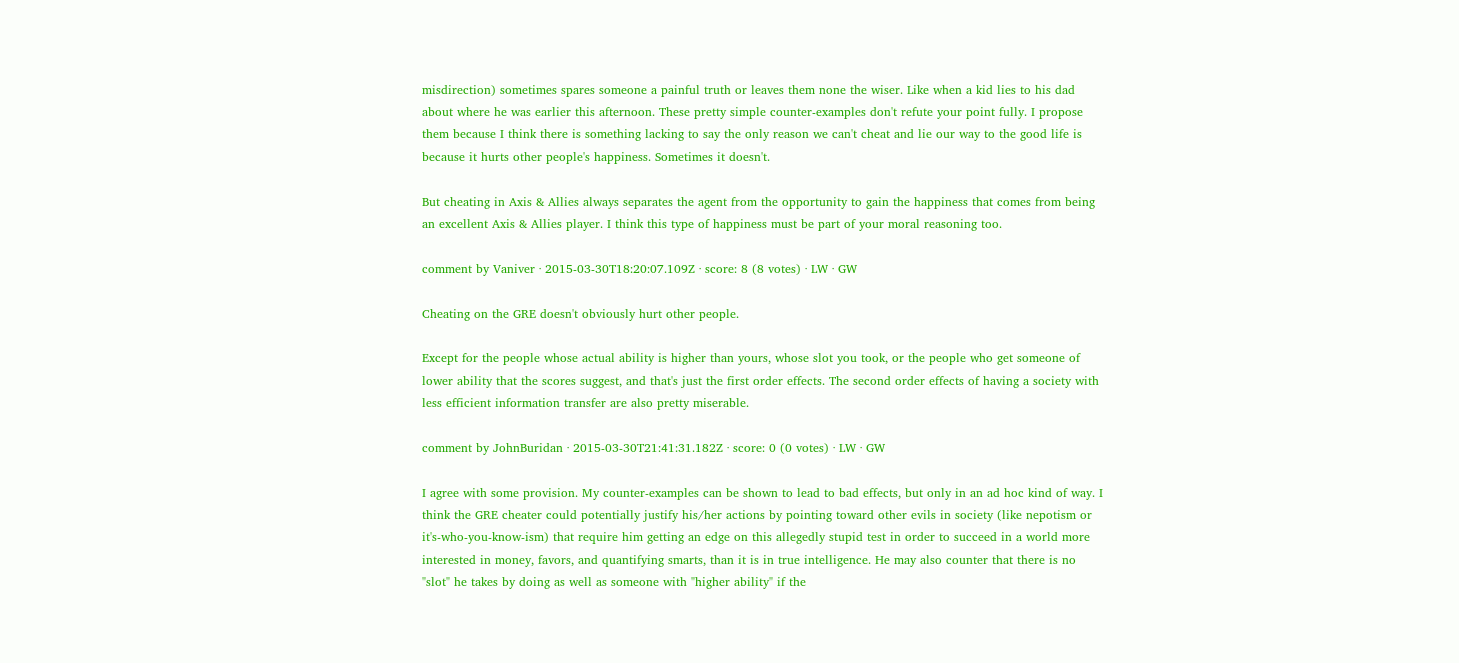misdirection) sometimes spares someone a painful truth or leaves them none the wiser. Like when a kid lies to his dad about where he was earlier this afternoon. These pretty simple counter-examples don't refute your point fully. I propose them because I think there is something lacking to say the only reason we can't cheat and lie our way to the good life is because it hurts other people's happiness. Sometimes it doesn't.

But cheating in Axis & Allies always separates the agent from the opportunity to gain the happiness that comes from being an excellent Axis & Allies player. I think this type of happiness must be part of your moral reasoning too.

comment by Vaniver · 2015-03-30T18:20:07.109Z · score: 8 (8 votes) · LW · GW

Cheating on the GRE doesn't obviously hurt other people.

Except for the people whose actual ability is higher than yours, whose slot you took, or the people who get someone of lower ability that the scores suggest, and that's just the first order effects. The second order effects of having a society with less efficient information transfer are also pretty miserable.

comment by JohnBuridan · 2015-03-30T21:41:31.182Z · score: 0 (0 votes) · LW · GW

I agree with some provision. My counter-examples can be shown to lead to bad effects, but only in an ad hoc kind of way. I think the GRE cheater could potentially justify his/her actions by pointing toward other evils in society (like nepotism or it's-who-you-know-ism) that require him getting an edge on this allegedly stupid test in order to succeed in a world more interested in money, favors, and quantifying smarts, than it is in true intelligence. He may also counter that there is no "slot" he takes by doing as well as someone with "higher ability" if the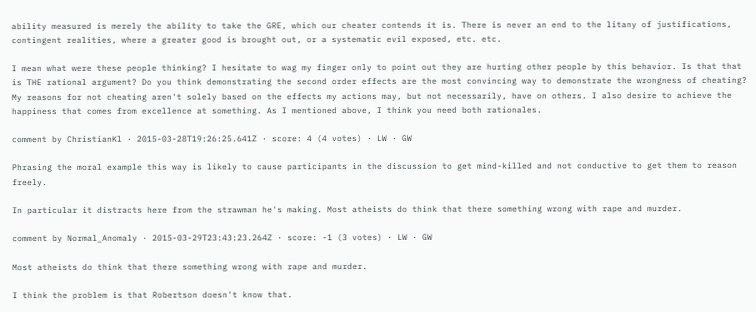ability measured is merely the ability to take the GRE, which our cheater contends it is. There is never an end to the litany of justifications, contingent realities, where a greater good is brought out, or a systematic evil exposed, etc. etc.

I mean what were these people thinking? I hesitate to wag my finger only to point out they are hurting other people by this behavior. Is that that is THE rational argument? Do you think demonstrating the second order effects are the most convincing way to demonstrate the wrongness of cheating? My reasons for not cheating aren't solely based on the effects my actions may, but not necessarily, have on others. I also desire to achieve the happiness that comes from excellence at something. As I mentioned above, I think you need both rationales.

comment by ChristianKl · 2015-03-28T19:26:25.641Z · score: 4 (4 votes) · LW · GW

Phrasing the moral example this way is likely to cause participants in the discussion to get mind-killed and not conductive to get them to reason freely.

In particular it distracts here from the strawman he's making. Most atheists do think that there something wrong with rape and murder.

comment by Normal_Anomaly · 2015-03-29T23:43:23.264Z · score: -1 (3 votes) · LW · GW

Most atheists do think that there something wrong with rape and murder.

I think the problem is that Robertson doesn't know that.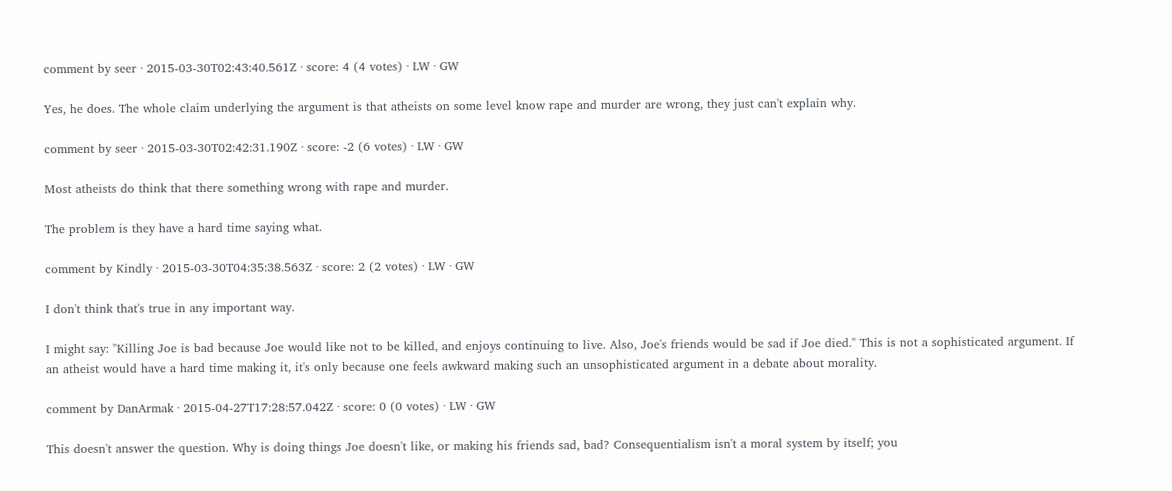comment by seer · 2015-03-30T02:43:40.561Z · score: 4 (4 votes) · LW · GW

Yes, he does. The whole claim underlying the argument is that atheists on some level know rape and murder are wrong, they just can't explain why.

comment by seer · 2015-03-30T02:42:31.190Z · score: -2 (6 votes) · LW · GW

Most atheists do think that there something wrong with rape and murder.

The problem is they have a hard time saying what.

comment by Kindly · 2015-03-30T04:35:38.563Z · score: 2 (2 votes) · LW · GW

I don't think that's true in any important way.

I might say: "Killing Joe is bad because Joe would like not to be killed, and enjoys continuing to live. Also, Joe's friends would be sad if Joe died." This is not a sophisticated argument. If an atheist would have a hard time making it, it's only because one feels awkward making such an unsophisticated argument in a debate about morality.

comment by DanArmak · 2015-04-27T17:28:57.042Z · score: 0 (0 votes) · LW · GW

This doesn't answer the question. Why is doing things Joe doesn't like, or making his friends sad, bad? Consequentialism isn't a moral system by itself; you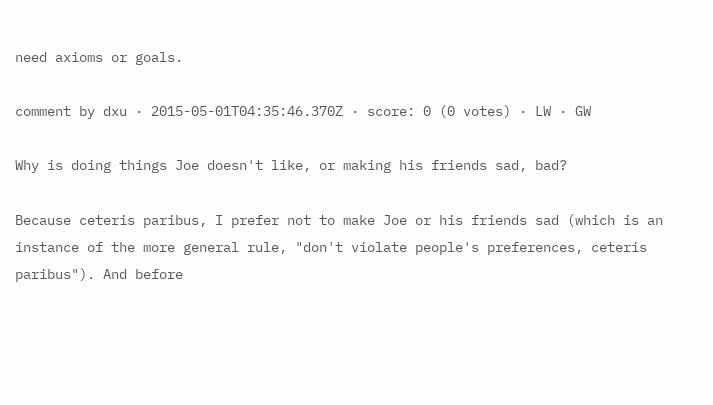need axioms or goals.

comment by dxu · 2015-05-01T04:35:46.370Z · score: 0 (0 votes) · LW · GW

Why is doing things Joe doesn't like, or making his friends sad, bad?

Because ceteris paribus, I prefer not to make Joe or his friends sad (which is an instance of the more general rule, "don't violate people's preferences, ceteris paribus"). And before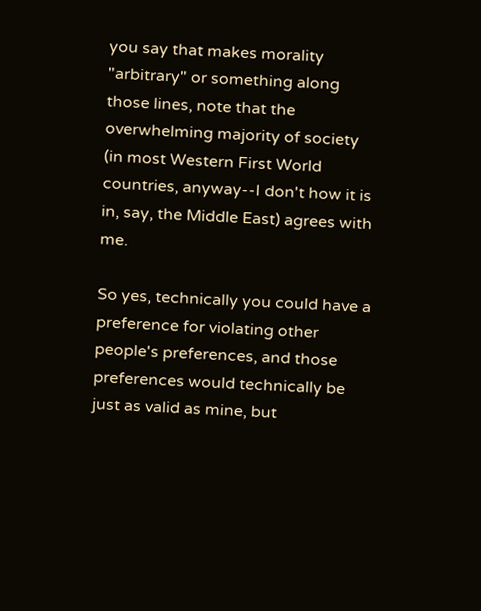you say that makes morality "arbitrary" or something along those lines, note that the overwhelming majority of society (in most Western First World countries, anyway--I don't how it is in, say, the Middle East) agrees with me.

So yes, technically you could have a preference for violating other people's preferences, and those preferences would technically be just as valid as mine, but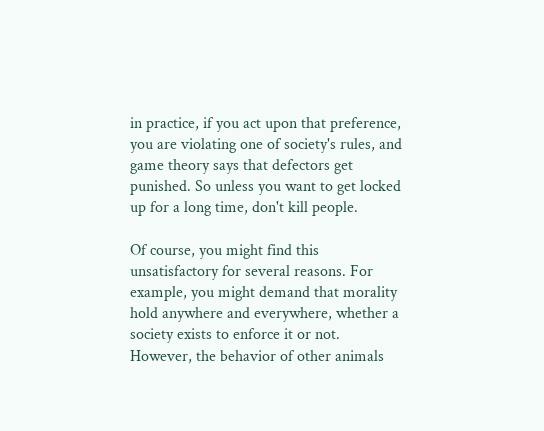in practice, if you act upon that preference, you are violating one of society's rules, and game theory says that defectors get punished. So unless you want to get locked up for a long time, don't kill people.

Of course, you might find this unsatisfactory for several reasons. For example, you might demand that morality hold anywhere and everywhere, whether a society exists to enforce it or not. However, the behavior of other animals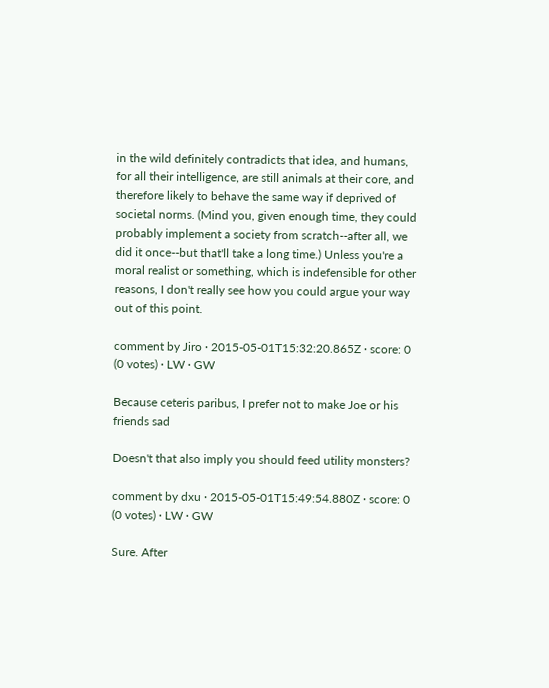in the wild definitely contradicts that idea, and humans, for all their intelligence, are still animals at their core, and therefore likely to behave the same way if deprived of societal norms. (Mind you, given enough time, they could probably implement a society from scratch--after all, we did it once--but that'll take a long time.) Unless you're a moral realist or something, which is indefensible for other reasons, I don't really see how you could argue your way out of this point.

comment by Jiro · 2015-05-01T15:32:20.865Z · score: 0 (0 votes) · LW · GW

Because ceteris paribus, I prefer not to make Joe or his friends sad

Doesn't that also imply you should feed utility monsters?

comment by dxu · 2015-05-01T15:49:54.880Z · score: 0 (0 votes) · LW · GW

Sure. After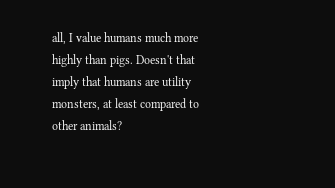all, I value humans much more highly than pigs. Doesn't that imply that humans are utility monsters, at least compared to other animals?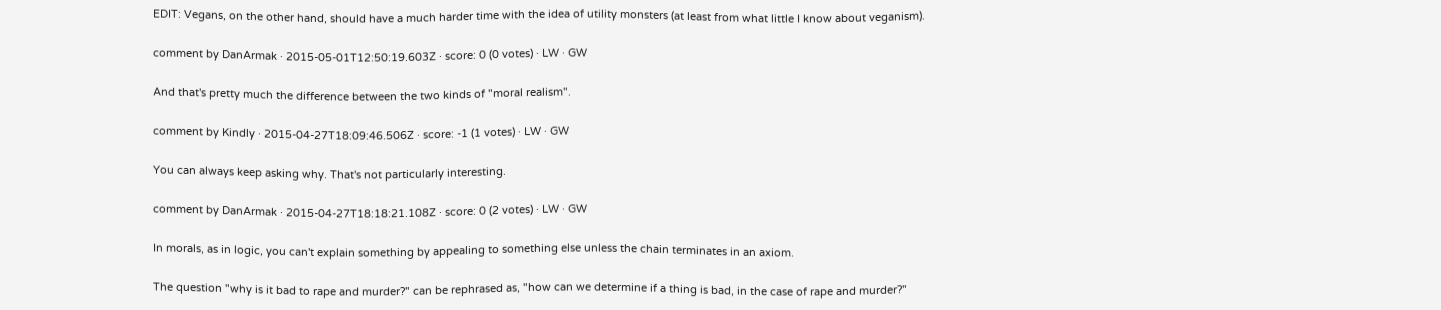EDIT: Vegans, on the other hand, should have a much harder time with the idea of utility monsters (at least from what little I know about veganism).

comment by DanArmak · 2015-05-01T12:50:19.603Z · score: 0 (0 votes) · LW · GW

And that's pretty much the difference between the two kinds of "moral realism".

comment by Kindly · 2015-04-27T18:09:46.506Z · score: -1 (1 votes) · LW · GW

You can always keep asking why. That's not particularly interesting.

comment by DanArmak · 2015-04-27T18:18:21.108Z · score: 0 (2 votes) · LW · GW

In morals, as in logic, you can't explain something by appealing to something else unless the chain terminates in an axiom.

The question "why is it bad to rape and murder?" can be rephrased as, "how can we determine if a thing is bad, in the case of rape and murder?"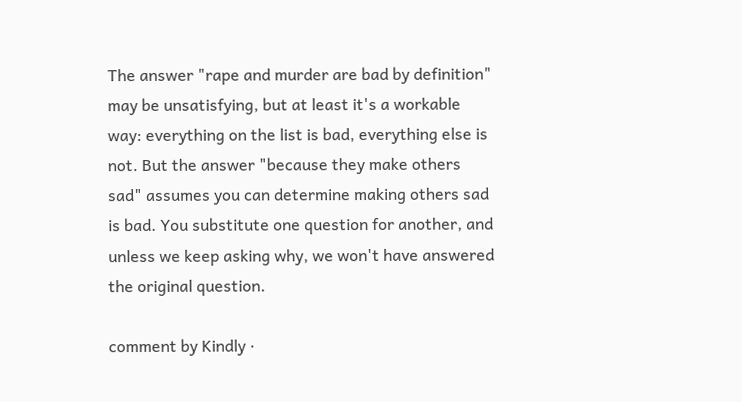The answer "rape and murder are bad by definition" may be unsatisfying, but at least it's a workable way: everything on the list is bad, everything else is not. But the answer "because they make others sad" assumes you can determine making others sad is bad. You substitute one question for another, and unless we keep asking why, we won't have answered the original question.

comment by Kindly ·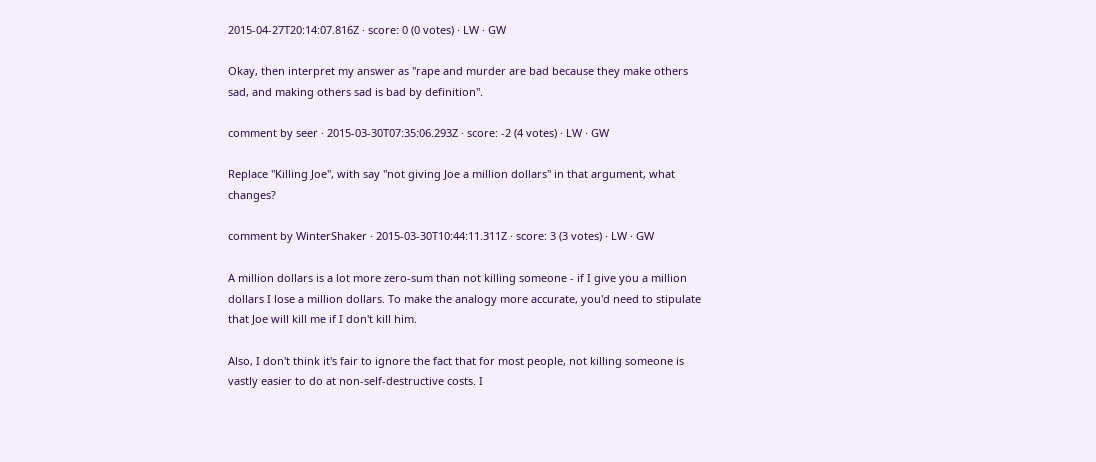2015-04-27T20:14:07.816Z · score: 0 (0 votes) · LW · GW

Okay, then interpret my answer as "rape and murder are bad because they make others sad, and making others sad is bad by definition".

comment by seer · 2015-03-30T07:35:06.293Z · score: -2 (4 votes) · LW · GW

Replace "Killing Joe", with say "not giving Joe a million dollars" in that argument, what changes?

comment by WinterShaker · 2015-03-30T10:44:11.311Z · score: 3 (3 votes) · LW · GW

A million dollars is a lot more zero-sum than not killing someone - if I give you a million dollars I lose a million dollars. To make the analogy more accurate, you'd need to stipulate that Joe will kill me if I don't kill him.

Also, I don't think it's fair to ignore the fact that for most people, not killing someone is vastly easier to do at non-self-destructive costs. I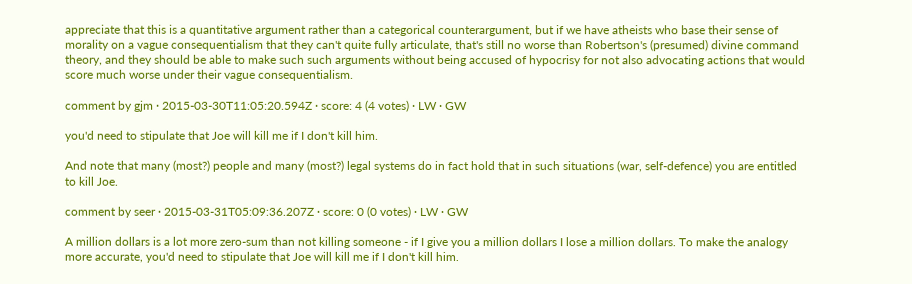appreciate that this is a quantitative argument rather than a categorical counterargument, but if we have atheists who base their sense of morality on a vague consequentialism that they can't quite fully articulate, that's still no worse than Robertson's (presumed) divine command theory, and they should be able to make such such arguments without being accused of hypocrisy for not also advocating actions that would score much worse under their vague consequentialism.

comment by gjm · 2015-03-30T11:05:20.594Z · score: 4 (4 votes) · LW · GW

you'd need to stipulate that Joe will kill me if I don't kill him.

And note that many (most?) people and many (most?) legal systems do in fact hold that in such situations (war, self-defence) you are entitled to kill Joe.

comment by seer · 2015-03-31T05:09:36.207Z · score: 0 (0 votes) · LW · GW

A million dollars is a lot more zero-sum than not killing someone - if I give you a million dollars I lose a million dollars. To make the analogy more accurate, you'd need to stipulate that Joe will kill me if I don't kill him.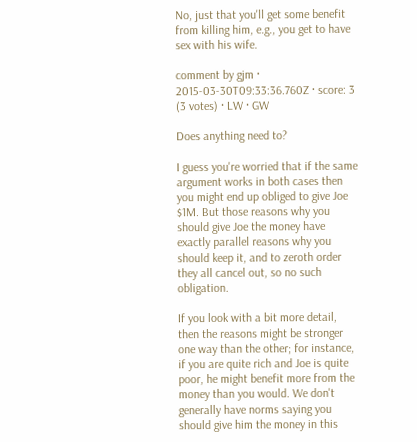No, just that you'll get some benefit from killing him, e.g., you get to have sex with his wife.

comment by gjm · 2015-03-30T09:33:36.760Z · score: 3 (3 votes) · LW · GW

Does anything need to?

I guess you're worried that if the same argument works in both cases then you might end up obliged to give Joe $1M. But those reasons why you should give Joe the money have exactly parallel reasons why you should keep it, and to zeroth order they all cancel out, so no such obligation.

If you look with a bit more detail, then the reasons might be stronger one way than the other; for instance, if you are quite rich and Joe is quite poor, he might benefit more from the money than you would. We don't generally have norms saying you should give him the money in this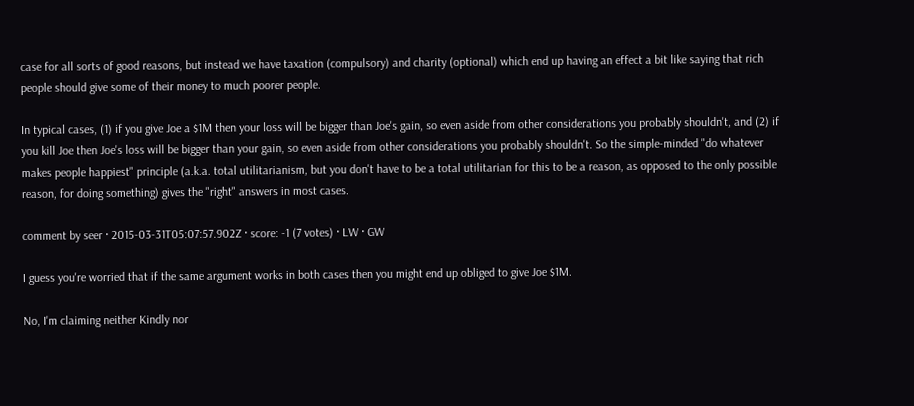case for all sorts of good reasons, but instead we have taxation (compulsory) and charity (optional) which end up having an effect a bit like saying that rich people should give some of their money to much poorer people.

In typical cases, (1) if you give Joe a $1M then your loss will be bigger than Joe's gain, so even aside from other considerations you probably shouldn't, and (2) if you kill Joe then Joe's loss will be bigger than your gain, so even aside from other considerations you probably shouldn't. So the simple-minded "do whatever makes people happiest" principle (a.k.a. total utilitarianism, but you don't have to be a total utilitarian for this to be a reason, as opposed to the only possible reason, for doing something) gives the "right" answers in most cases.

comment by seer · 2015-03-31T05:07:57.902Z · score: -1 (7 votes) · LW · GW

I guess you're worried that if the same argument works in both cases then you might end up obliged to give Joe $1M.

No, I'm claiming neither Kindly nor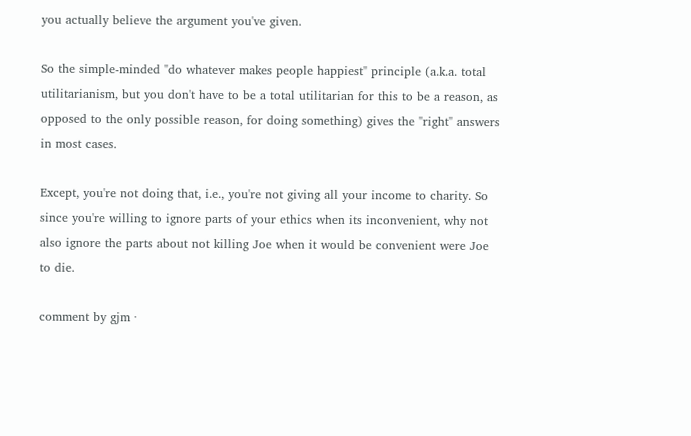you actually believe the argument you've given.

So the simple-minded "do whatever makes people happiest" principle (a.k.a. total utilitarianism, but you don't have to be a total utilitarian for this to be a reason, as opposed to the only possible reason, for doing something) gives the "right" answers in most cases.

Except, you're not doing that, i.e., you're not giving all your income to charity. So since you're willing to ignore parts of your ethics when its inconvenient, why not also ignore the parts about not killing Joe when it would be convenient were Joe to die.

comment by gjm ·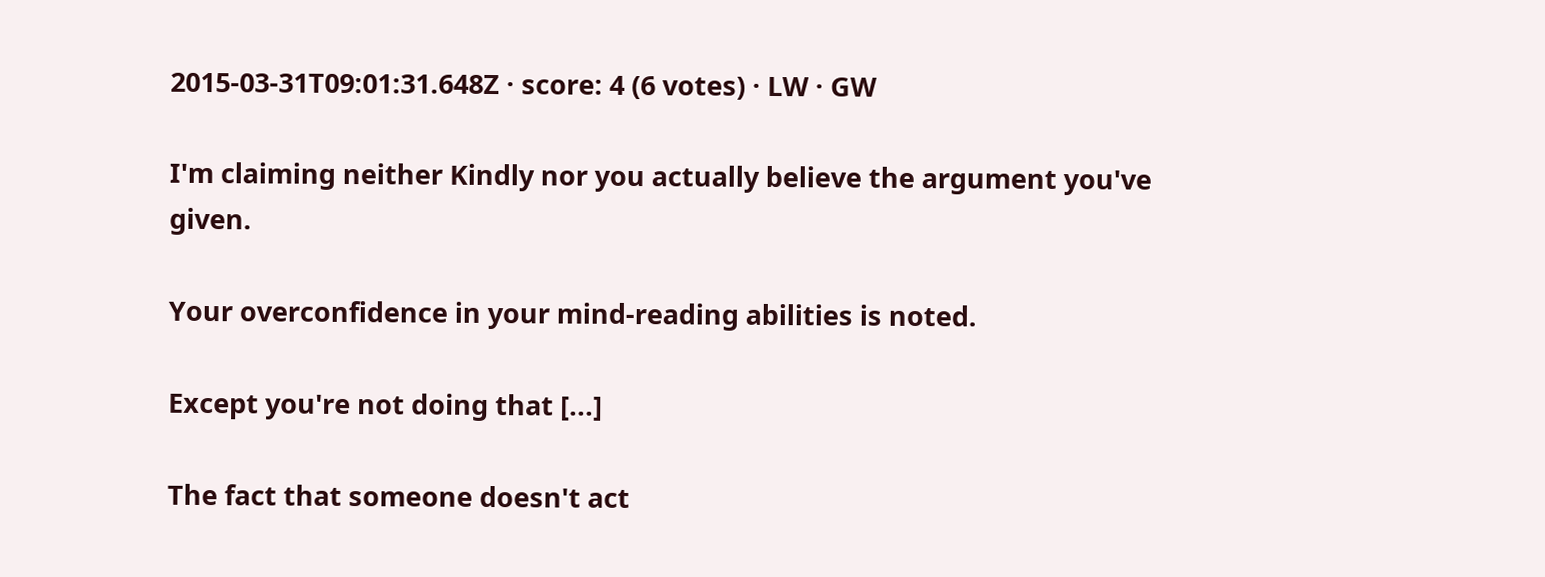2015-03-31T09:01:31.648Z · score: 4 (6 votes) · LW · GW

I'm claiming neither Kindly nor you actually believe the argument you've given.

Your overconfidence in your mind-reading abilities is noted.

Except you're not doing that [...]

The fact that someone doesn't act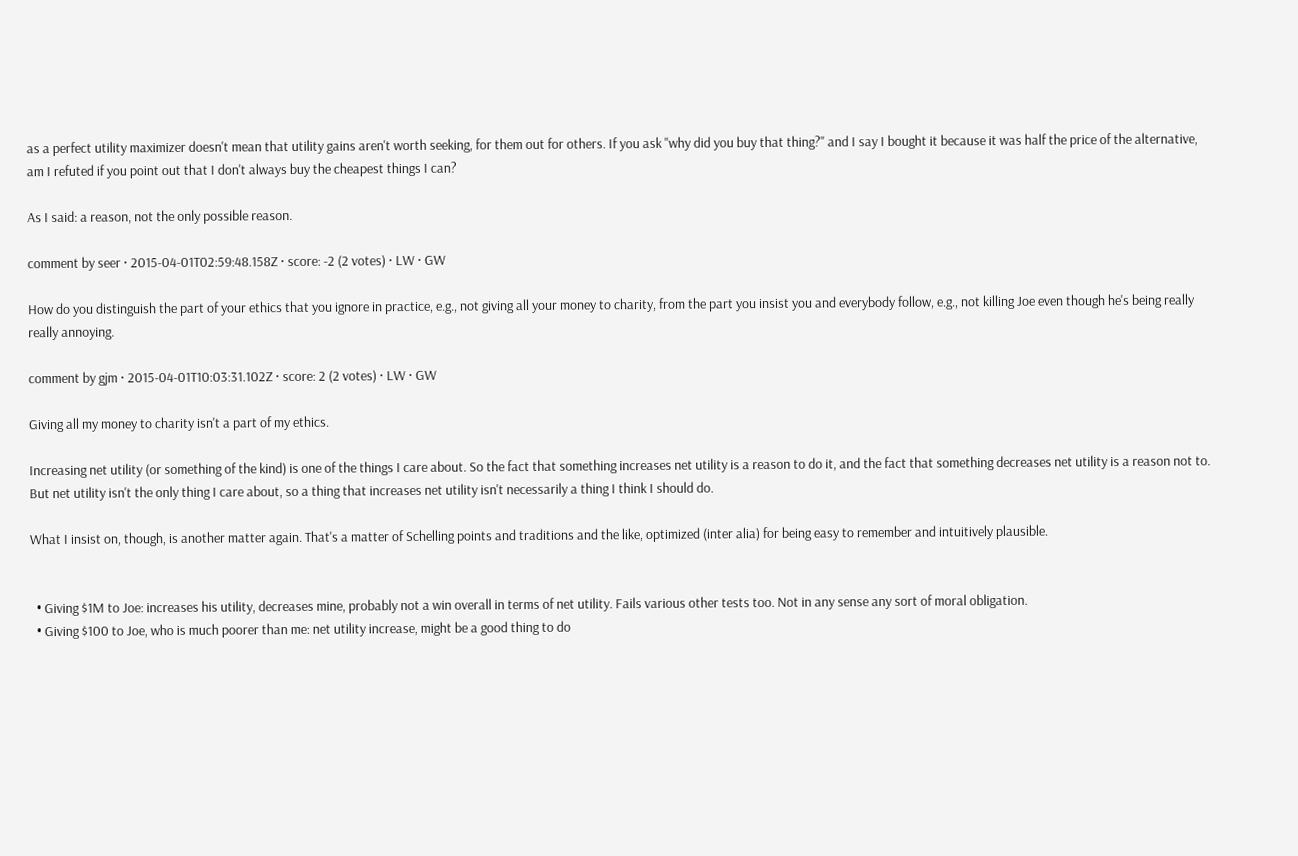as a perfect utility maximizer doesn't mean that utility gains aren't worth seeking, for them out for others. If you ask "why did you buy that thing?" and I say I bought it because it was half the price of the alternative, am I refuted if you point out that I don't always buy the cheapest things I can?

As I said: a reason, not the only possible reason.

comment by seer · 2015-04-01T02:59:48.158Z · score: -2 (2 votes) · LW · GW

How do you distinguish the part of your ethics that you ignore in practice, e.g., not giving all your money to charity, from the part you insist you and everybody follow, e.g., not killing Joe even though he's being really really annoying.

comment by gjm · 2015-04-01T10:03:31.102Z · score: 2 (2 votes) · LW · GW

Giving all my money to charity isn't a part of my ethics.

Increasing net utility (or something of the kind) is one of the things I care about. So the fact that something increases net utility is a reason to do it, and the fact that something decreases net utility is a reason not to. But net utility isn't the only thing I care about, so a thing that increases net utility isn't necessarily a thing I think I should do.

What I insist on, though, is another matter again. That's a matter of Schelling points and traditions and the like, optimized (inter alia) for being easy to remember and intuitively plausible.


  • Giving $1M to Joe: increases his utility, decreases mine, probably not a win overall in terms of net utility. Fails various other tests too. Not in any sense any sort of moral obligation.
  • Giving $100 to Joe, who is much poorer than me: net utility increase, might be a good thing to do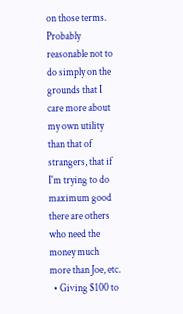on those terms. Probably reasonable not to do simply on the grounds that I care more about my own utility than that of strangers, that if I'm trying to do maximum good there are others who need the money much more than Joe, etc.
  • Giving $100 to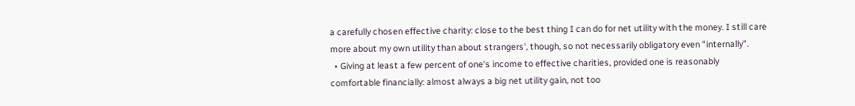a carefully chosen effective charity: close to the best thing I can do for net utility with the money. I still care more about my own utility than about strangers', though, so not necessarily obligatory even "internally".
  • Giving at least a few percent of one's income to effective charities, provided one is reasonably comfortable financially: almost always a big net utility gain, not too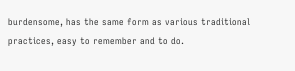burdensome, has the same form as various traditional practices, easy to remember and to do.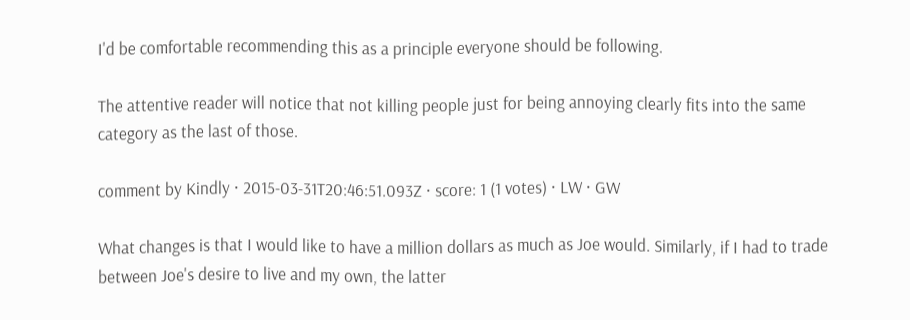I'd be comfortable recommending this as a principle everyone should be following.

The attentive reader will notice that not killing people just for being annoying clearly fits into the same category as the last of those.

comment by Kindly · 2015-03-31T20:46:51.093Z · score: 1 (1 votes) · LW · GW

What changes is that I would like to have a million dollars as much as Joe would. Similarly, if I had to trade between Joe's desire to live and my own, the latter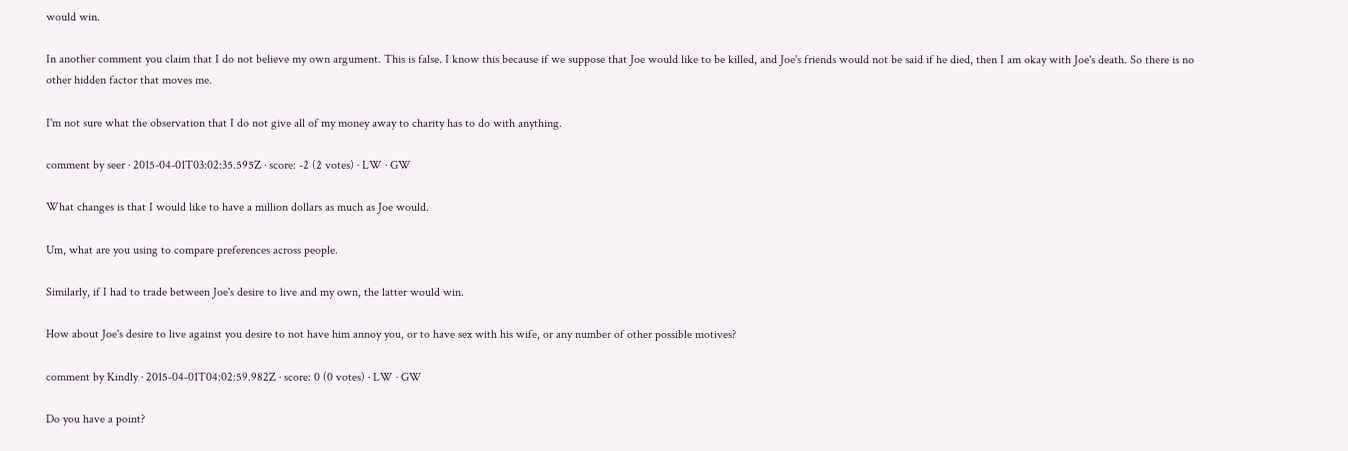would win.

In another comment you claim that I do not believe my own argument. This is false. I know this because if we suppose that Joe would like to be killed, and Joe's friends would not be said if he died, then I am okay with Joe's death. So there is no other hidden factor that moves me.

I'm not sure what the observation that I do not give all of my money away to charity has to do with anything.

comment by seer · 2015-04-01T03:02:35.595Z · score: -2 (2 votes) · LW · GW

What changes is that I would like to have a million dollars as much as Joe would.

Um, what are you using to compare preferences across people.

Similarly, if I had to trade between Joe's desire to live and my own, the latter would win.

How about Joe's desire to live against you desire to not have him annoy you, or to have sex with his wife, or any number of other possible motives?

comment by Kindly · 2015-04-01T04:02:59.982Z · score: 0 (0 votes) · LW · GW

Do you have a point?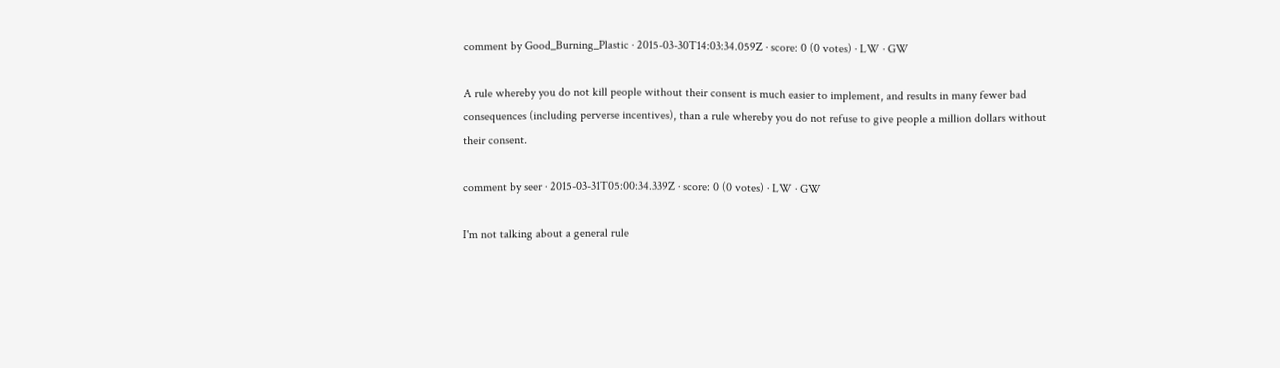comment by Good_Burning_Plastic · 2015-03-30T14:03:34.059Z · score: 0 (0 votes) · LW · GW

A rule whereby you do not kill people without their consent is much easier to implement, and results in many fewer bad consequences (including perverse incentives), than a rule whereby you do not refuse to give people a million dollars without their consent.

comment by seer · 2015-03-31T05:00:34.339Z · score: 0 (0 votes) · LW · GW

I'm not talking about a general rule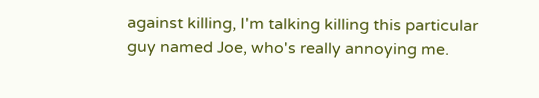against killing, I'm talking killing this particular guy named Joe, who's really annoying me.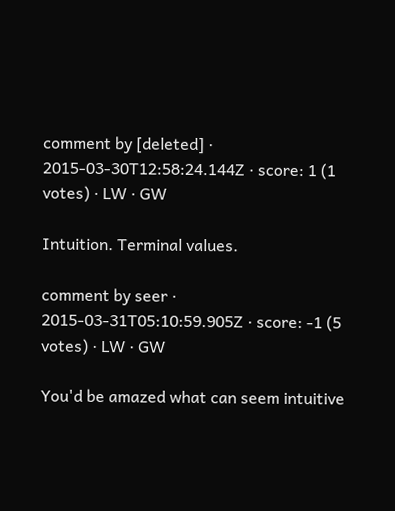comment by [deleted] · 2015-03-30T12:58:24.144Z · score: 1 (1 votes) · LW · GW

Intuition. Terminal values.

comment by seer · 2015-03-31T05:10:59.905Z · score: -1 (5 votes) · LW · GW

You'd be amazed what can seem intuitive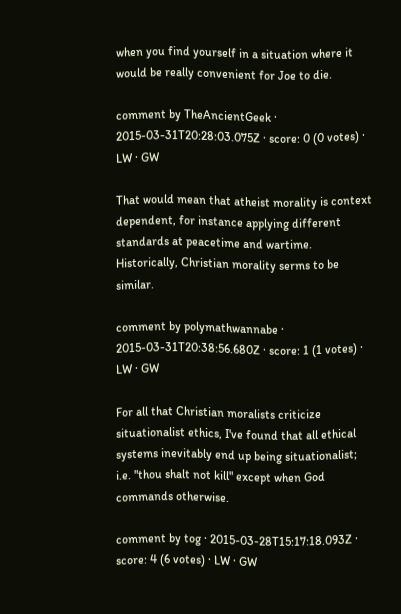when you find yourself in a situation where it would be really convenient for Joe to die.

comment by TheAncientGeek · 2015-03-31T20:28:03.075Z · score: 0 (0 votes) · LW · GW

That would mean that atheist morality is context dependent, for instance applying different standards at peacetime and wartime. Historically, Christian morality serms to be similar.

comment by polymathwannabe · 2015-03-31T20:38:56.680Z · score: 1 (1 votes) · LW · GW

For all that Christian moralists criticize situationalist ethics, I've found that all ethical systems inevitably end up being situationalist; i.e. "thou shalt not kill" except when God commands otherwise.

comment by tog · 2015-03-28T15:17:18.093Z · score: 4 (6 votes) · LW · GW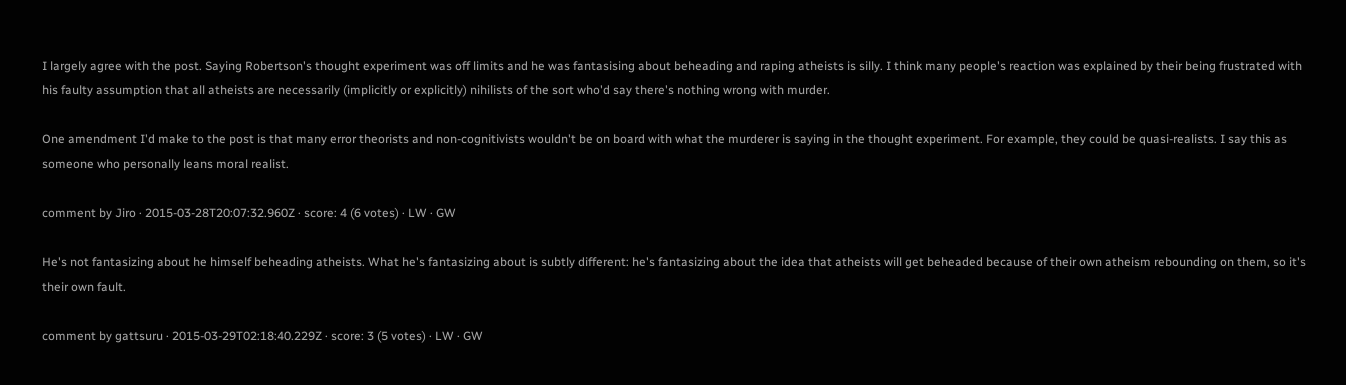I largely agree with the post. Saying Robertson's thought experiment was off limits and he was fantasising about beheading and raping atheists is silly. I think many people's reaction was explained by their being frustrated with his faulty assumption that all atheists are necessarily (implicitly or explicitly) nihilists of the sort who'd say there's nothing wrong with murder.

One amendment I'd make to the post is that many error theorists and non-cognitivists wouldn't be on board with what the murderer is saying in the thought experiment. For example, they could be quasi-realists. I say this as someone who personally leans moral realist.

comment by Jiro · 2015-03-28T20:07:32.960Z · score: 4 (6 votes) · LW · GW

He's not fantasizing about he himself beheading atheists. What he's fantasizing about is subtly different: he's fantasizing about the idea that atheists will get beheaded because of their own atheism rebounding on them, so it's their own fault.

comment by gattsuru · 2015-03-29T02:18:40.229Z · score: 3 (5 votes) · LW · GW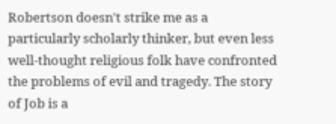Robertson doesn't strike me as a particularly scholarly thinker, but even less well-thought religious folk have confronted the problems of evil and tragedy. The story of Job is a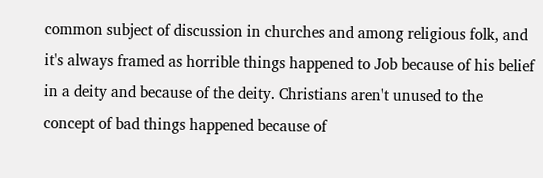common subject of discussion in churches and among religious folk, and it's always framed as horrible things happened to Job because of his belief in a deity and because of the deity. Christians aren't unused to the concept of bad things happened because of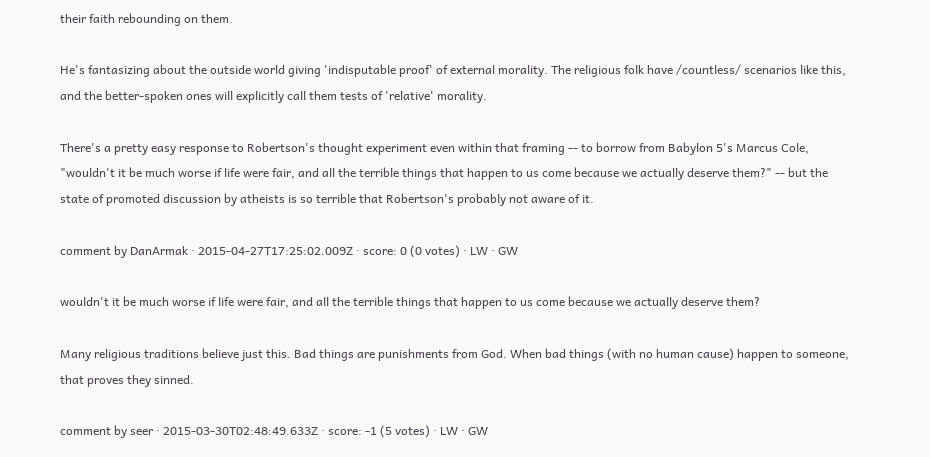their faith rebounding on them.

He's fantasizing about the outside world giving 'indisputable proof' of external morality. The religious folk have /countless/ scenarios like this, and the better-spoken ones will explicitly call them tests of 'relative' morality.

There's a pretty easy response to Robertson's thought experiment even within that framing -- to borrow from Babylon 5's Marcus Cole, "wouldn't it be much worse if life were fair, and all the terrible things that happen to us come because we actually deserve them?" -- but the state of promoted discussion by atheists is so terrible that Robertson's probably not aware of it.

comment by DanArmak · 2015-04-27T17:25:02.009Z · score: 0 (0 votes) · LW · GW

wouldn't it be much worse if life were fair, and all the terrible things that happen to us come because we actually deserve them?

Many religious traditions believe just this. Bad things are punishments from God. When bad things (with no human cause) happen to someone, that proves they sinned.

comment by seer · 2015-03-30T02:48:49.633Z · score: -1 (5 votes) · LW · GW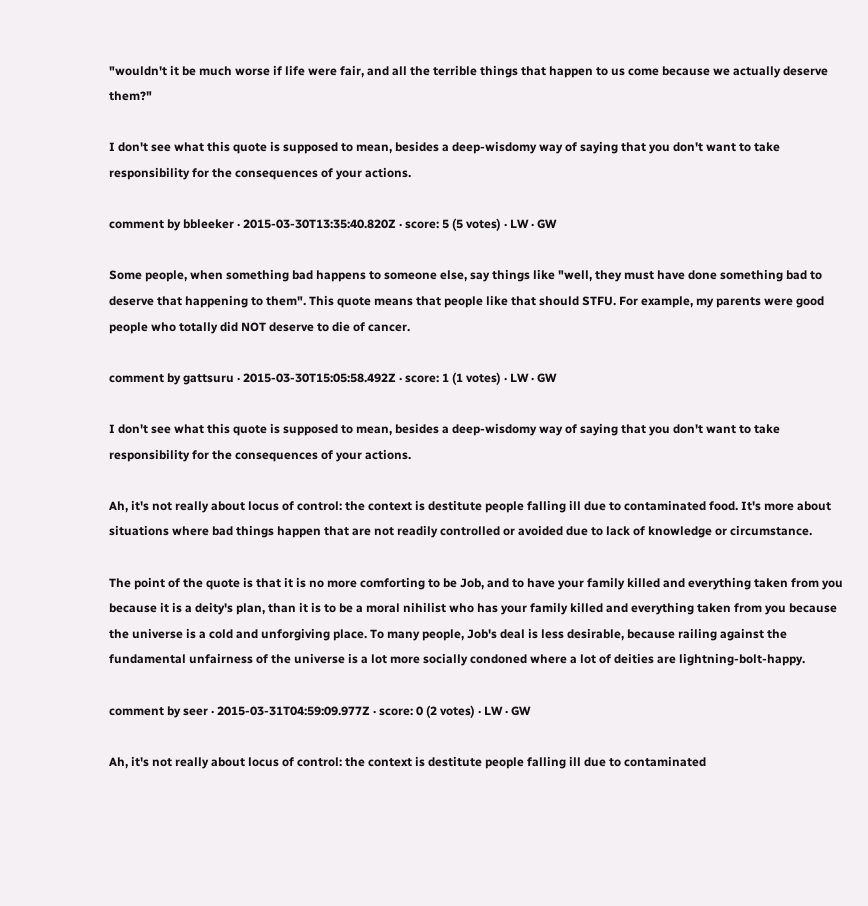"wouldn't it be much worse if life were fair, and all the terrible things that happen to us come because we actually deserve them?"

I don't see what this quote is supposed to mean, besides a deep-wisdomy way of saying that you don't want to take responsibility for the consequences of your actions.

comment by bbleeker · 2015-03-30T13:35:40.820Z · score: 5 (5 votes) · LW · GW

Some people, when something bad happens to someone else, say things like "well, they must have done something bad to deserve that happening to them". This quote means that people like that should STFU. For example, my parents were good people who totally did NOT deserve to die of cancer.

comment by gattsuru · 2015-03-30T15:05:58.492Z · score: 1 (1 votes) · LW · GW

I don't see what this quote is supposed to mean, besides a deep-wisdomy way of saying that you don't want to take responsibility for the consequences of your actions.

Ah, it's not really about locus of control: the context is destitute people falling ill due to contaminated food. It's more about situations where bad things happen that are not readily controlled or avoided due to lack of knowledge or circumstance.

The point of the quote is that it is no more comforting to be Job, and to have your family killed and everything taken from you because it is a deity's plan, than it is to be a moral nihilist who has your family killed and everything taken from you because the universe is a cold and unforgiving place. To many people, Job's deal is less desirable, because railing against the fundamental unfairness of the universe is a lot more socially condoned where a lot of deities are lightning-bolt-happy.

comment by seer · 2015-03-31T04:59:09.977Z · score: 0 (2 votes) · LW · GW

Ah, it's not really about locus of control: the context is destitute people falling ill due to contaminated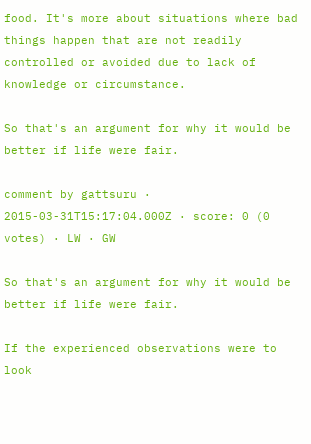food. It's more about situations where bad things happen that are not readily controlled or avoided due to lack of knowledge or circumstance.

So that's an argument for why it would be better if life were fair.

comment by gattsuru · 2015-03-31T15:17:04.000Z · score: 0 (0 votes) · LW · GW

So that's an argument for why it would be better if life were fair.

If the experienced observations were to look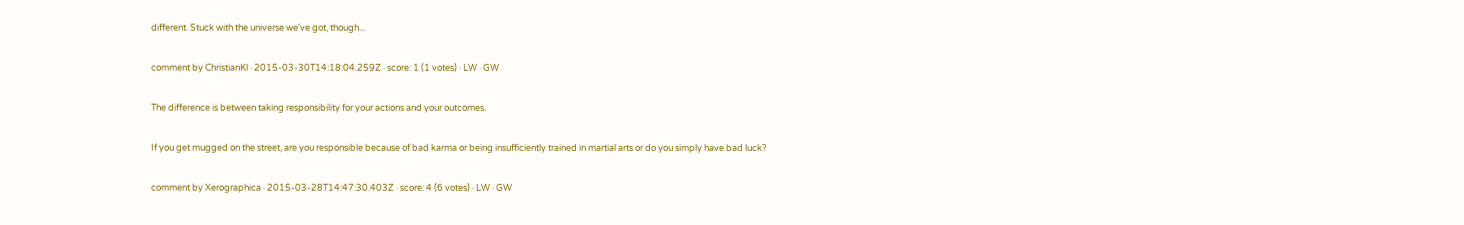different. Stuck with the universe we've got, though...

comment by ChristianKl · 2015-03-30T14:18:04.259Z · score: 1 (1 votes) · LW · GW

The difference is between taking responsibility for your actions and your outcomes.

If you get mugged on the street, are you responsible because of bad karma or being insufficiently trained in martial arts or do you simply have bad luck?

comment by Xerographica · 2015-03-28T14:47:30.403Z · score: 4 (6 votes) · LW · GW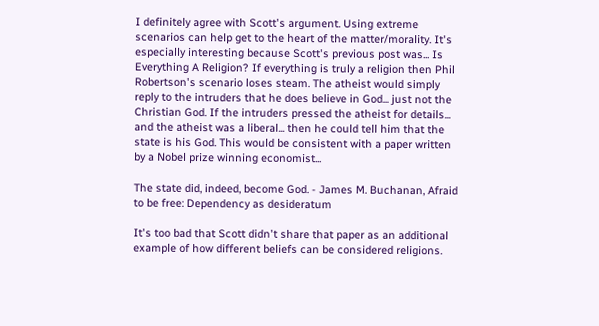I definitely agree with Scott's argument. Using extreme scenarios can help get to the heart of the matter/morality. It's especially interesting because Scott's previous post was... Is Everything A Religion? If everything is truly a religion then Phil Robertson's scenario loses steam. The atheist would simply reply to the intruders that he does believe in God... just not the Christian God. If the intruders pressed the atheist for details... and the atheist was a liberal... then he could tell him that the state is his God. This would be consistent with a paper written by a Nobel prize winning economist...

The state did, indeed, become God. - James M. Buchanan, Afraid to be free: Dependency as desideratum

It's too bad that Scott didn't share that paper as an additional example of how different beliefs can be considered religions.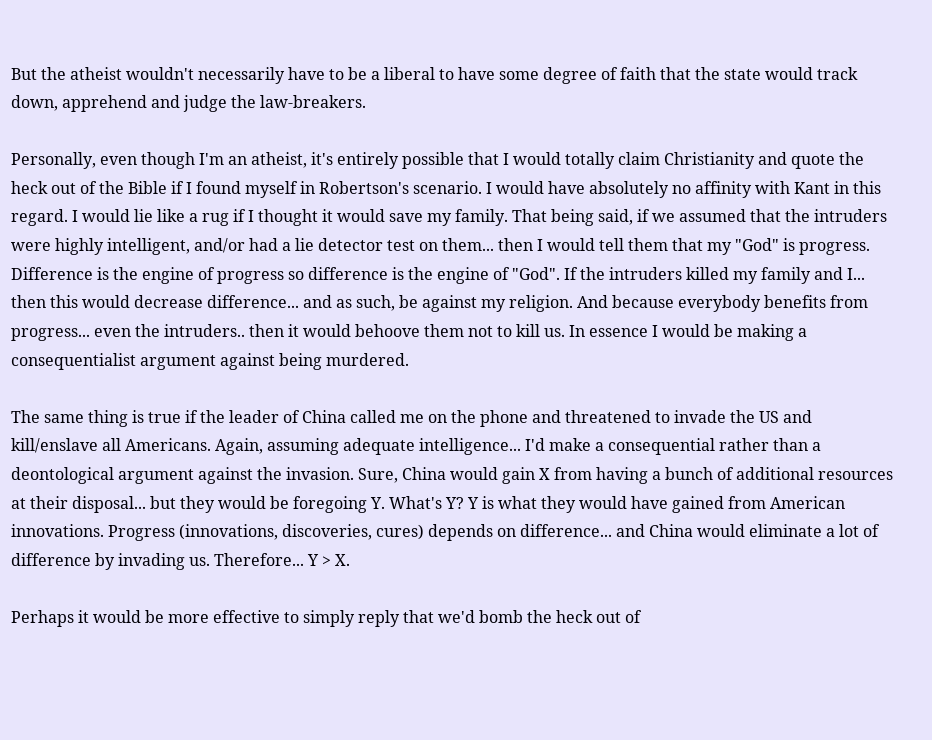But the atheist wouldn't necessarily have to be a liberal to have some degree of faith that the state would track down, apprehend and judge the law-breakers.

Personally, even though I'm an atheist, it's entirely possible that I would totally claim Christianity and quote the heck out of the Bible if I found myself in Robertson's scenario. I would have absolutely no affinity with Kant in this regard. I would lie like a rug if I thought it would save my family. That being said, if we assumed that the intruders were highly intelligent, and/or had a lie detector test on them... then I would tell them that my "God" is progress. Difference is the engine of progress so difference is the engine of "God". If the intruders killed my family and I... then this would decrease difference... and as such, be against my religion. And because everybody benefits from progress... even the intruders.. then it would behoove them not to kill us. In essence I would be making a consequentialist argument against being murdered.

The same thing is true if the leader of China called me on the phone and threatened to invade the US and kill/enslave all Americans. Again, assuming adequate intelligence... I'd make a consequential rather than a deontological argument against the invasion. Sure, China would gain X from having a bunch of additional resources at their disposal... but they would be foregoing Y. What's Y? Y is what they would have gained from American innovations. Progress (innovations, discoveries, cures) depends on difference... and China would eliminate a lot of difference by invading us. Therefore... Y > X.

Perhaps it would be more effective to simply reply that we'd bomb the heck out of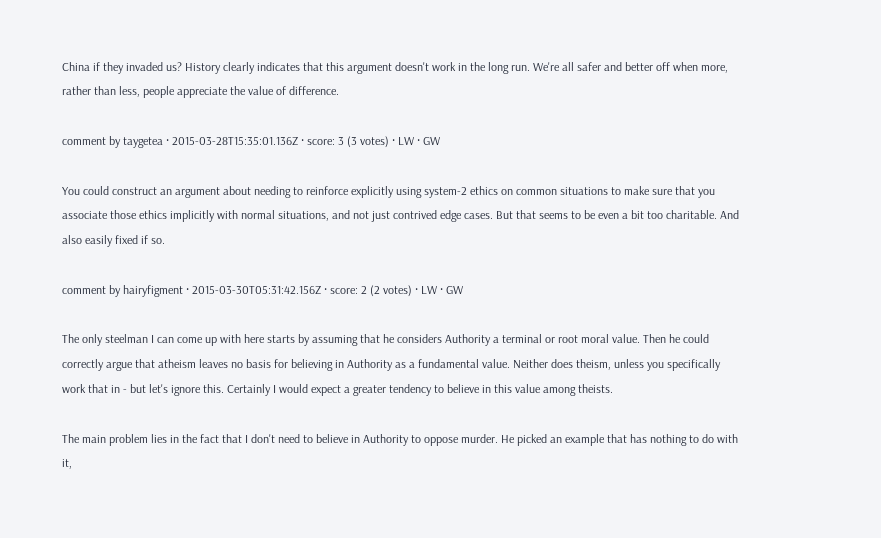China if they invaded us? History clearly indicates that this argument doesn't work in the long run. We're all safer and better off when more, rather than less, people appreciate the value of difference.

comment by taygetea · 2015-03-28T15:35:01.136Z · score: 3 (3 votes) · LW · GW

You could construct an argument about needing to reinforce explicitly using system-2 ethics on common situations to make sure that you associate those ethics implicitly with normal situations, and not just contrived edge cases. But that seems to be even a bit too charitable. And also easily fixed if so.

comment by hairyfigment · 2015-03-30T05:31:42.156Z · score: 2 (2 votes) · LW · GW

The only steelman I can come up with here starts by assuming that he considers Authority a terminal or root moral value. Then he could correctly argue that atheism leaves no basis for believing in Authority as a fundamental value. Neither does theism, unless you specifically work that in - but let's ignore this. Certainly I would expect a greater tendency to believe in this value among theists.

The main problem lies in the fact that I don't need to believe in Authority to oppose murder. He picked an example that has nothing to do with it,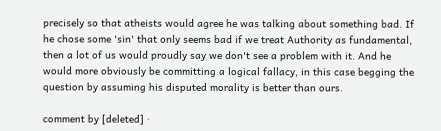precisely so that atheists would agree he was talking about something bad. If he chose some 'sin' that only seems bad if we treat Authority as fundamental, then a lot of us would proudly say we don't see a problem with it. And he would more obviously be committing a logical fallacy, in this case begging the question by assuming his disputed morality is better than ours.

comment by [deleted] ·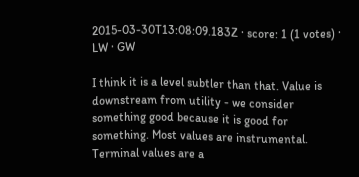2015-03-30T13:08:09.183Z · score: 1 (1 votes) · LW · GW

I think it is a level subtler than that. Value is downstream from utility - we consider something good because it is good for something. Most values are instrumental. Terminal values are a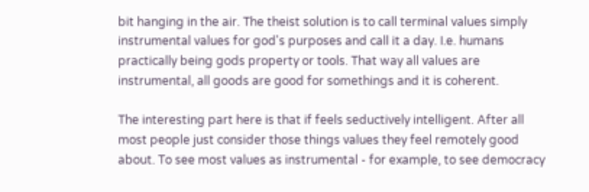bit hanging in the air. The theist solution is to call terminal values simply instrumental values for god's purposes and call it a day. I.e. humans practically being gods property or tools. That way all values are instrumental, all goods are good for somethings and it is coherent.

The interesting part here is that if feels seductively intelligent. After all most people just consider those things values they feel remotely good about. To see most values as instrumental - for example, to see democracy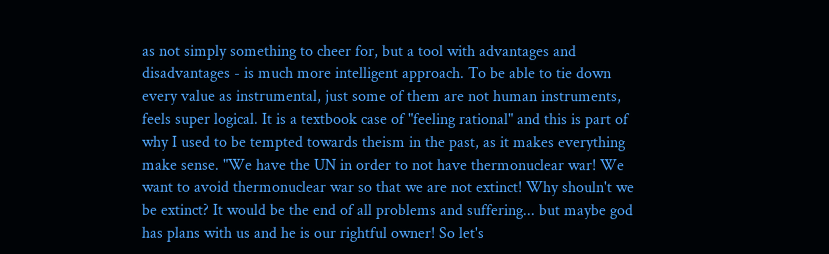as not simply something to cheer for, but a tool with advantages and disadvantages - is much more intelligent approach. To be able to tie down every value as instrumental, just some of them are not human instruments, feels super logical. It is a textbook case of "feeling rational" and this is part of why I used to be tempted towards theism in the past, as it makes everything make sense. "We have the UN in order to not have thermonuclear war! We want to avoid thermonuclear war so that we are not extinct! Why shouln't we be extinct? It would be the end of all problems and suffering... but maybe god has plans with us and he is our rightful owner! So let's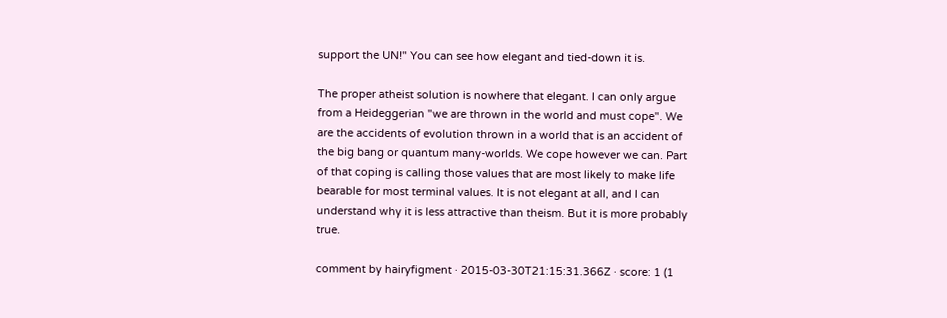support the UN!" You can see how elegant and tied-down it is.

The proper atheist solution is nowhere that elegant. I can only argue from a Heideggerian "we are thrown in the world and must cope". We are the accidents of evolution thrown in a world that is an accident of the big bang or quantum many-worlds. We cope however we can. Part of that coping is calling those values that are most likely to make life bearable for most terminal values. It is not elegant at all, and I can understand why it is less attractive than theism. But it is more probably true.

comment by hairyfigment · 2015-03-30T21:15:31.366Z · score: 1 (1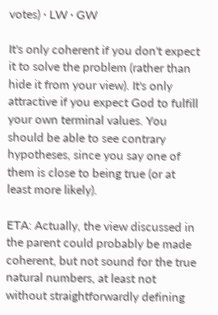votes) · LW · GW

It's only coherent if you don't expect it to solve the problem (rather than hide it from your view). It's only attractive if you expect God to fulfill your own terminal values. You should be able to see contrary hypotheses, since you say one of them is close to being true (or at least more likely).

ETA: Actually, the view discussed in the parent could probably be made coherent, but not sound for the true natural numbers, at least not without straightforwardly defining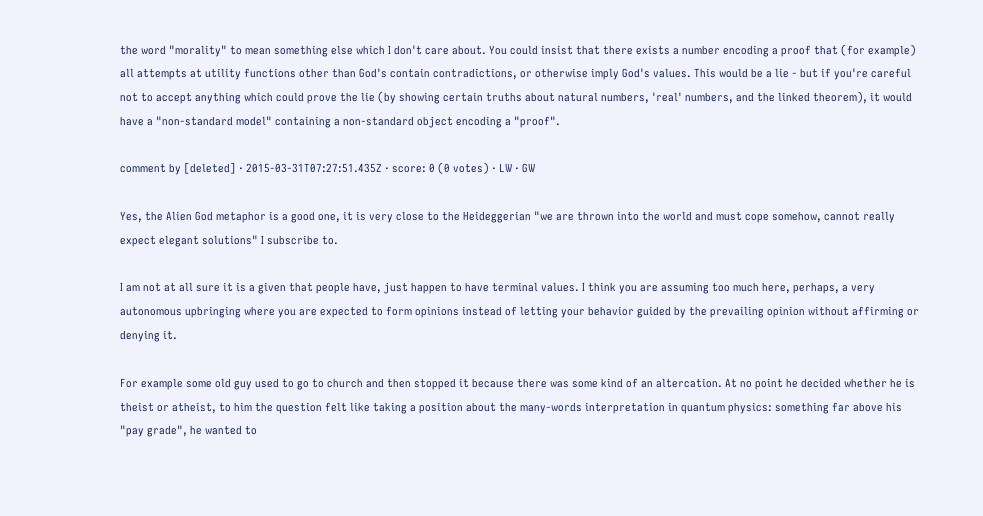the word "morality" to mean something else which I don't care about. You could insist that there exists a number encoding a proof that (for example) all attempts at utility functions other than God's contain contradictions, or otherwise imply God's values. This would be a lie - but if you're careful not to accept anything which could prove the lie (by showing certain truths about natural numbers, 'real' numbers, and the linked theorem), it would have a "non-standard model" containing a non-standard object encoding a "proof".

comment by [deleted] · 2015-03-31T07:27:51.435Z · score: 0 (0 votes) · LW · GW

Yes, the Alien God metaphor is a good one, it is very close to the Heideggerian "we are thrown into the world and must cope somehow, cannot really expect elegant solutions" I subscribe to.

I am not at all sure it is a given that people have, just happen to have terminal values. I think you are assuming too much here, perhaps, a very autonomous upbringing where you are expected to form opinions instead of letting your behavior guided by the prevailing opinion without affirming or denying it.

For example some old guy used to go to church and then stopped it because there was some kind of an altercation. At no point he decided whether he is theist or atheist, to him the question felt like taking a position about the many-words interpretation in quantum physics: something far above his "pay grade", he wanted to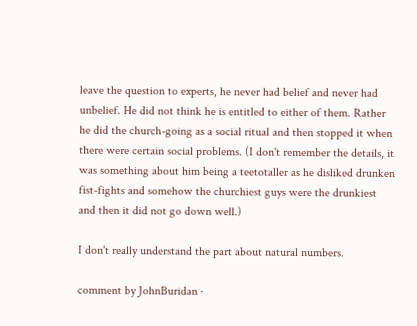leave the question to experts, he never had belief and never had unbelief. He did not think he is entitled to either of them. Rather he did the church-going as a social ritual and then stopped it when there were certain social problems. (I don't remember the details, it was something about him being a teetotaller as he disliked drunken fist-fights and somehow the churchiest guys were the drunkiest and then it did not go down well.)

I don't really understand the part about natural numbers.

comment by JohnBuridan ·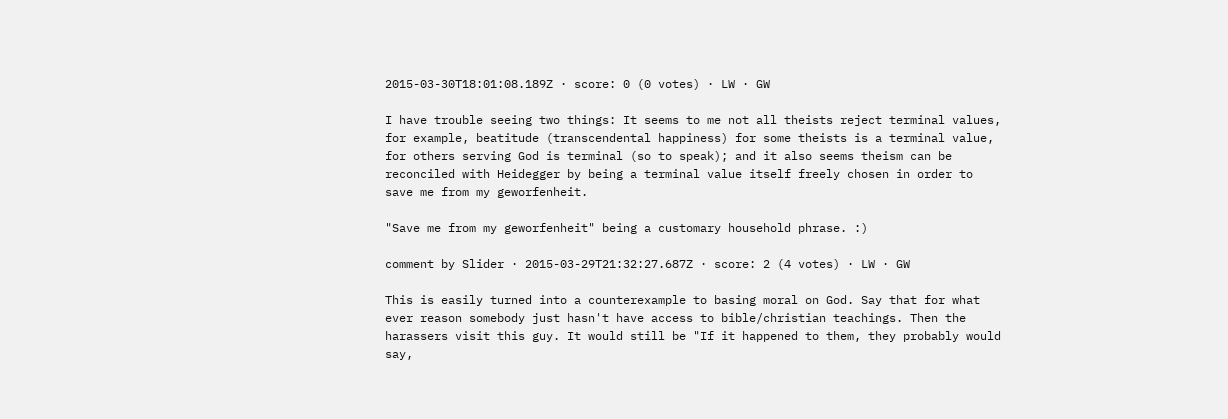2015-03-30T18:01:08.189Z · score: 0 (0 votes) · LW · GW

I have trouble seeing two things: It seems to me not all theists reject terminal values, for example, beatitude (transcendental happiness) for some theists is a terminal value, for others serving God is terminal (so to speak); and it also seems theism can be reconciled with Heidegger by being a terminal value itself freely chosen in order to save me from my geworfenheit.

"Save me from my geworfenheit" being a customary household phrase. :)

comment by Slider · 2015-03-29T21:32:27.687Z · score: 2 (4 votes) · LW · GW

This is easily turned into a counterexample to basing moral on God. Say that for what ever reason somebody just hasn't have access to bible/christian teachings. Then the harassers visit this guy. It would still be "If it happened to them, they probably would say,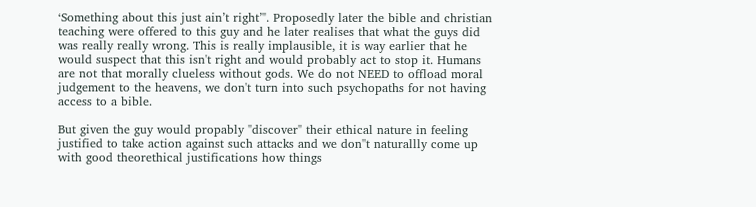‘Something about this just ain’t right’". Proposedly later the bible and christian teaching were offered to this guy and he later realises that what the guys did was really really wrong. This is really implausible, it is way earlier that he would suspect that this isn't right and would probably act to stop it. Humans are not that morally clueless without gods. We do not NEED to offload moral judgement to the heavens, we don't turn into such psychopaths for not having access to a bible.

But given the guy would propably "discover" their ethical nature in feeling justified to take action against such attacks and we don''t naturallly come up with good theorethical justifications how things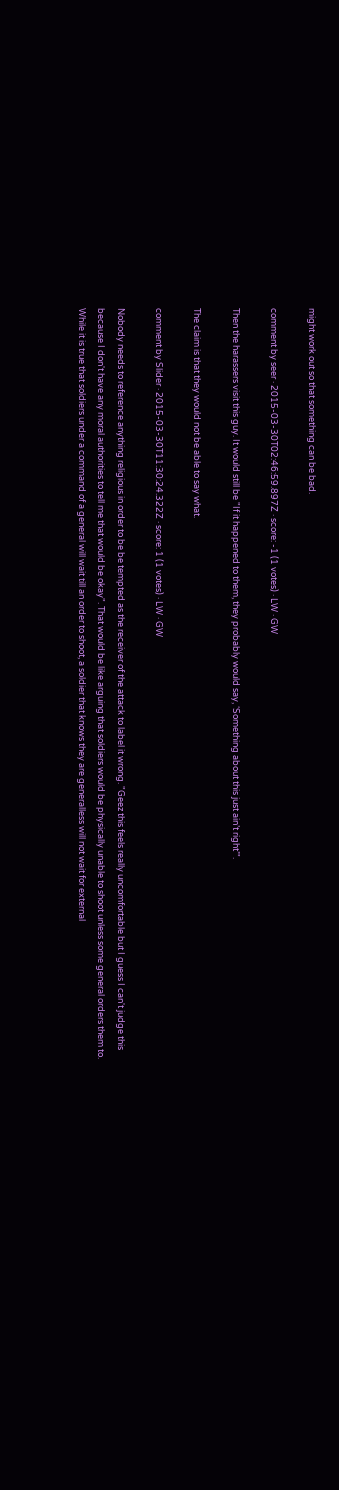might work out so that something can be bad.

comment by seer · 2015-03-30T02:46:59.897Z · score: -1 (1 votes) · LW · GW

Then the harassers visit this guy. It would still be "If it happened to them, they probably would say, ‘Something about this just ain’t right’".

The claim is that they would not be able to say what.

comment by Slider · 2015-03-30T11:30:24.322Z · score: 1 (1 votes) · LW · GW

Nobody needs to reference anything religious in order to be be tempted as the receiver of the attack to label it wrong. "Geez this feels really uncomfortable but I guess I can't judge this because I don't have any moral authorities to tell me that would be okay". That would be like arguing that soldiers would be physically unable to shoot unless some general orders them to. While it is true that soldiers under a command of a general will wait till an order to shoot, a soldier that knows they are generalless will not wait for external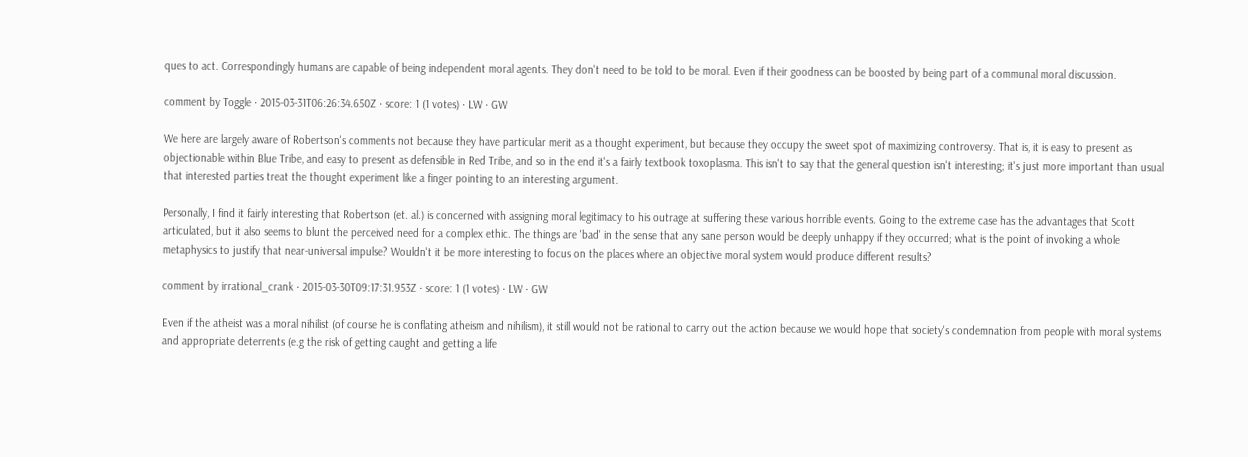ques to act. Correspondingly humans are capable of being independent moral agents. They don't need to be told to be moral. Even if their goodness can be boosted by being part of a communal moral discussion.

comment by Toggle · 2015-03-31T06:26:34.650Z · score: 1 (1 votes) · LW · GW

We here are largely aware of Robertson's comments not because they have particular merit as a thought experiment, but because they occupy the sweet spot of maximizing controversy. That is, it is easy to present as objectionable within Blue Tribe, and easy to present as defensible in Red Tribe, and so in the end it's a fairly textbook toxoplasma. This isn't to say that the general question isn't interesting; it's just more important than usual that interested parties treat the thought experiment like a finger pointing to an interesting argument.

Personally, I find it fairly interesting that Robertson (et. al.) is concerned with assigning moral legitimacy to his outrage at suffering these various horrible events. Going to the extreme case has the advantages that Scott articulated, but it also seems to blunt the perceived need for a complex ethic. The things are 'bad' in the sense that any sane person would be deeply unhappy if they occurred; what is the point of invoking a whole metaphysics to justify that near-universal impulse? Wouldn't it be more interesting to focus on the places where an objective moral system would produce different results?

comment by irrational_crank · 2015-03-30T09:17:31.953Z · score: 1 (1 votes) · LW · GW

Even if the atheist was a moral nihilist (of course he is conflating atheism and nihilism), it still would not be rational to carry out the action because we would hope that society's condemnation from people with moral systems and appropriate deterrents (e.g the risk of getting caught and getting a life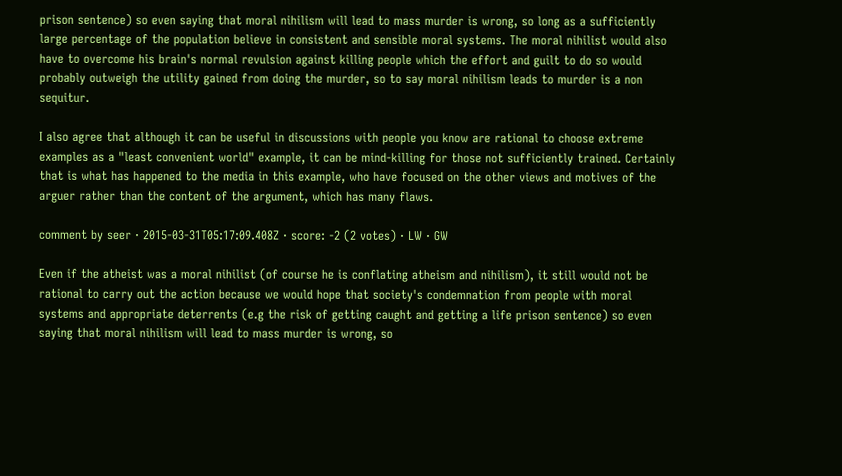prison sentence) so even saying that moral nihilism will lead to mass murder is wrong, so long as a sufficiently large percentage of the population believe in consistent and sensible moral systems. The moral nihilist would also have to overcome his brain's normal revulsion against killing people which the effort and guilt to do so would probably outweigh the utility gained from doing the murder, so to say moral nihilism leads to murder is a non sequitur.

I also agree that although it can be useful in discussions with people you know are rational to choose extreme examples as a "least convenient world" example, it can be mind-killing for those not sufficiently trained. Certainly that is what has happened to the media in this example, who have focused on the other views and motives of the arguer rather than the content of the argument, which has many flaws.

comment by seer · 2015-03-31T05:17:09.408Z · score: -2 (2 votes) · LW · GW

Even if the atheist was a moral nihilist (of course he is conflating atheism and nihilism), it still would not be rational to carry out the action because we would hope that society's condemnation from people with moral systems and appropriate deterrents (e.g the risk of getting caught and getting a life prison sentence) so even saying that moral nihilism will lead to mass murder is wrong, so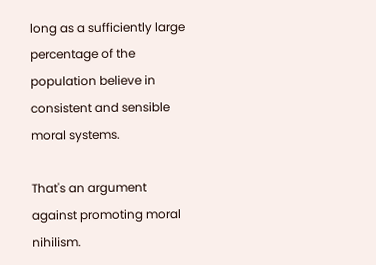long as a sufficiently large percentage of the population believe in consistent and sensible moral systems.

That's an argument against promoting moral nihilism.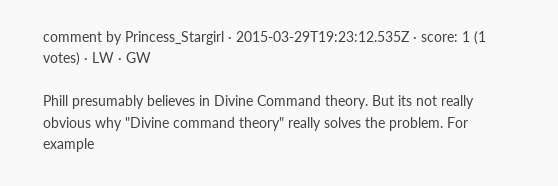comment by Princess_Stargirl · 2015-03-29T19:23:12.535Z · score: 1 (1 votes) · LW · GW

Phill presumably believes in Divine Command theory. But its not really obvious why "Divine command theory" really solves the problem. For example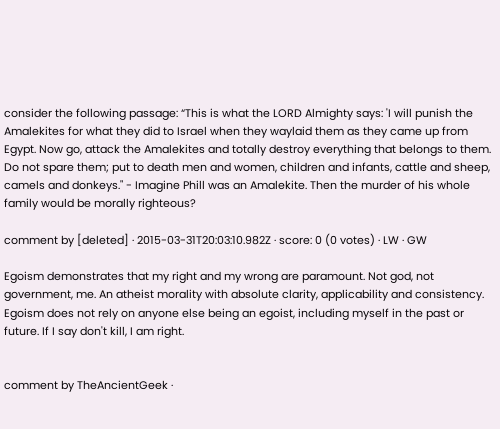consider the following passage: “This is what the LORD Almighty says: 'I will punish the Amalekites for what they did to Israel when they waylaid them as they came up from Egypt. Now go, attack the Amalekites and totally destroy everything that belongs to them. Do not spare them; put to death men and women, children and infants, cattle and sheep, camels and donkeys." - Imagine Phill was an Amalekite. Then the murder of his whole family would be morally righteous?

comment by [deleted] · 2015-03-31T20:03:10.982Z · score: 0 (0 votes) · LW · GW

Egoism demonstrates that my right and my wrong are paramount. Not god, not government, me. An atheist morality with absolute clarity, applicability and consistency. Egoism does not rely on anyone else being an egoist, including myself in the past or future. If I say don't kill, I am right.


comment by TheAncientGeek ·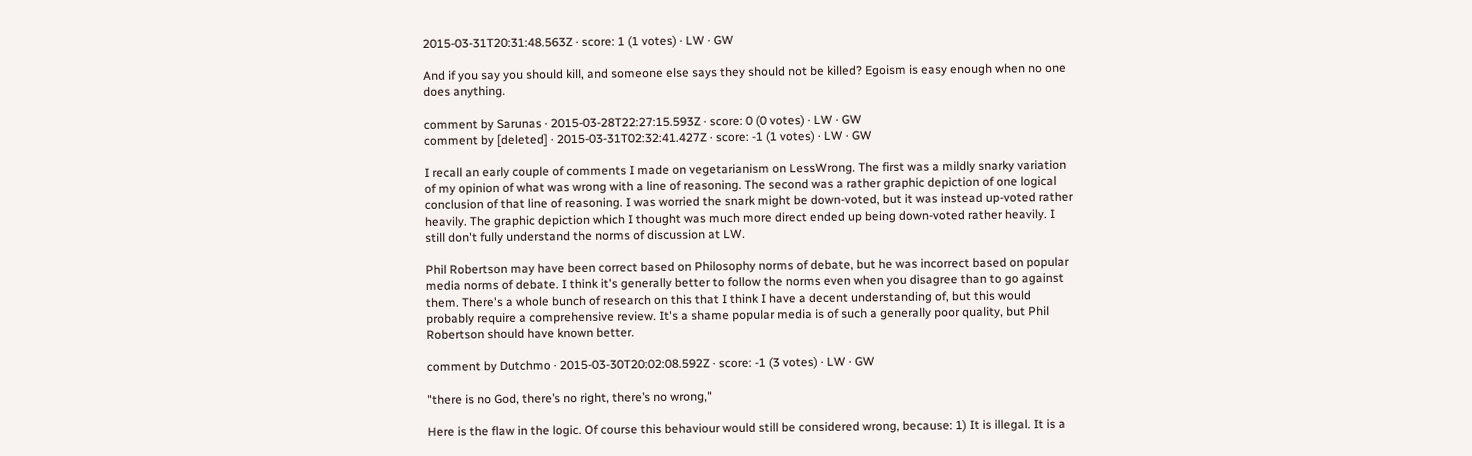2015-03-31T20:31:48.563Z · score: 1 (1 votes) · LW · GW

And if you say you should kill, and someone else says they should not be killed? Egoism is easy enough when no one does anything.

comment by Sarunas · 2015-03-28T22:27:15.593Z · score: 0 (0 votes) · LW · GW
comment by [deleted] · 2015-03-31T02:32:41.427Z · score: -1 (1 votes) · LW · GW

I recall an early couple of comments I made on vegetarianism on LessWrong. The first was a mildly snarky variation of my opinion of what was wrong with a line of reasoning. The second was a rather graphic depiction of one logical conclusion of that line of reasoning. I was worried the snark might be down-voted, but it was instead up-voted rather heavily. The graphic depiction which I thought was much more direct ended up being down-voted rather heavily. I still don't fully understand the norms of discussion at LW.

Phil Robertson may have been correct based on Philosophy norms of debate, but he was incorrect based on popular media norms of debate. I think it's generally better to follow the norms even when you disagree than to go against them. There's a whole bunch of research on this that I think I have a decent understanding of, but this would probably require a comprehensive review. It's a shame popular media is of such a generally poor quality, but Phil Robertson should have known better.

comment by Dutchmo · 2015-03-30T20:02:08.592Z · score: -1 (3 votes) · LW · GW

"there is no God, there’s no right, there’s no wrong,"

Here is the flaw in the logic. Of course this behaviour would still be considered wrong, because: 1) It is illegal. It is a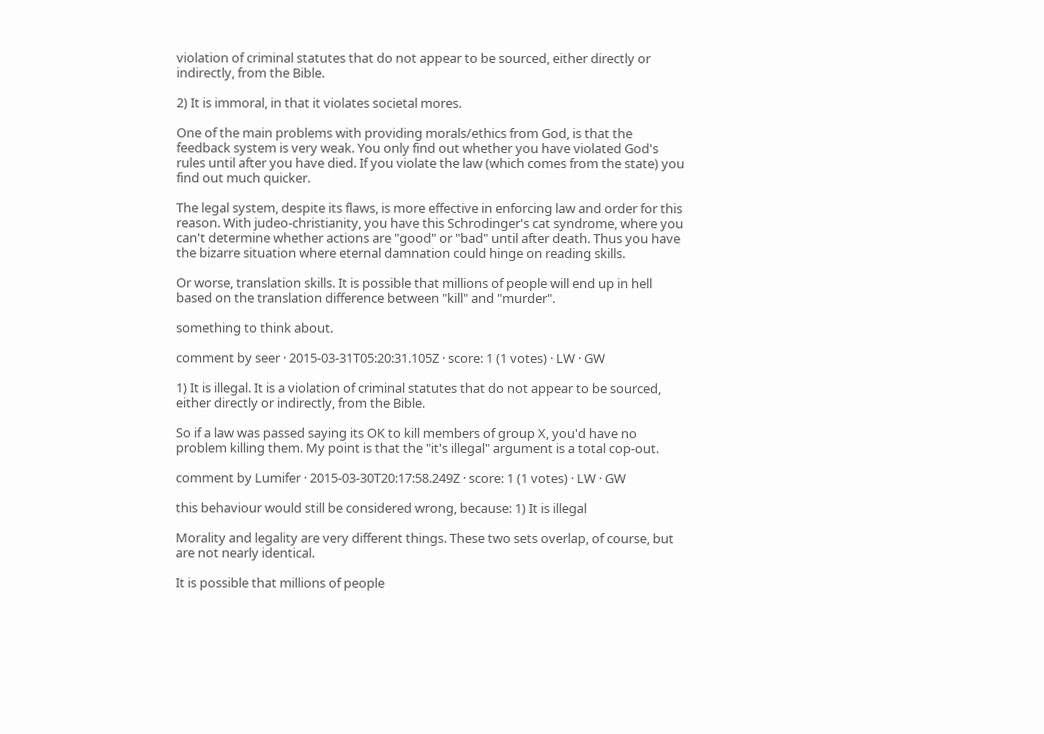violation of criminal statutes that do not appear to be sourced, either directly or indirectly, from the Bible.

2) It is immoral, in that it violates societal mores.

One of the main problems with providing morals/ethics from God, is that the feedback system is very weak. You only find out whether you have violated God's rules until after you have died. If you violate the law (which comes from the state) you find out much quicker.

The legal system, despite its flaws, is more effective in enforcing law and order for this reason. With judeo-christianity, you have this Schrodinger's cat syndrome, where you can't determine whether actions are "good" or "bad" until after death. Thus you have the bizarre situation where eternal damnation could hinge on reading skills.

Or worse, translation skills. It is possible that millions of people will end up in hell based on the translation difference between "kill" and "murder".

something to think about.

comment by seer · 2015-03-31T05:20:31.105Z · score: 1 (1 votes) · LW · GW

1) It is illegal. It is a violation of criminal statutes that do not appear to be sourced, either directly or indirectly, from the Bible.

So if a law was passed saying its OK to kill members of group X, you'd have no problem killing them. My point is that the "it's illegal" argument is a total cop-out.

comment by Lumifer · 2015-03-30T20:17:58.249Z · score: 1 (1 votes) · LW · GW

this behaviour would still be considered wrong, because: 1) It is illegal

Morality and legality are very different things. These two sets overlap, of course, but are not nearly identical.

It is possible that millions of people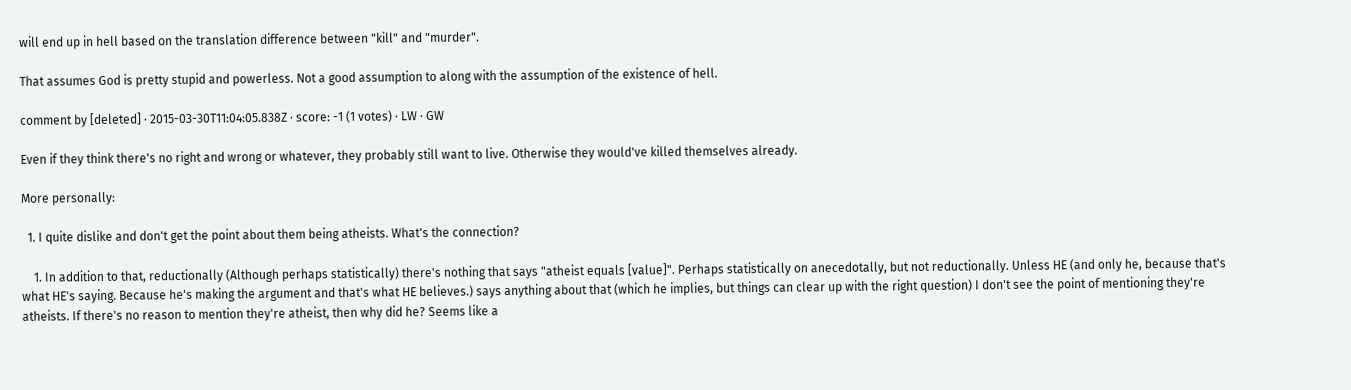will end up in hell based on the translation difference between "kill" and "murder".

That assumes God is pretty stupid and powerless. Not a good assumption to along with the assumption of the existence of hell.

comment by [deleted] · 2015-03-30T11:04:05.838Z · score: -1 (1 votes) · LW · GW

Even if they think there's no right and wrong or whatever, they probably still want to live. Otherwise they would've killed themselves already.

More personally:

  1. I quite dislike and don't get the point about them being atheists. What's the connection?

    1. In addition to that, reductionally (Although perhaps statistically) there's nothing that says "atheist equals [value]". Perhaps statistically on anecedotally, but not reductionally. Unless HE (and only he, because that's what HE's saying. Because he's making the argument and that's what HE believes.) says anything about that (which he implies, but things can clear up with the right question) I don't see the point of mentioning they're atheists. If there's no reason to mention they're atheist, then why did he? Seems like a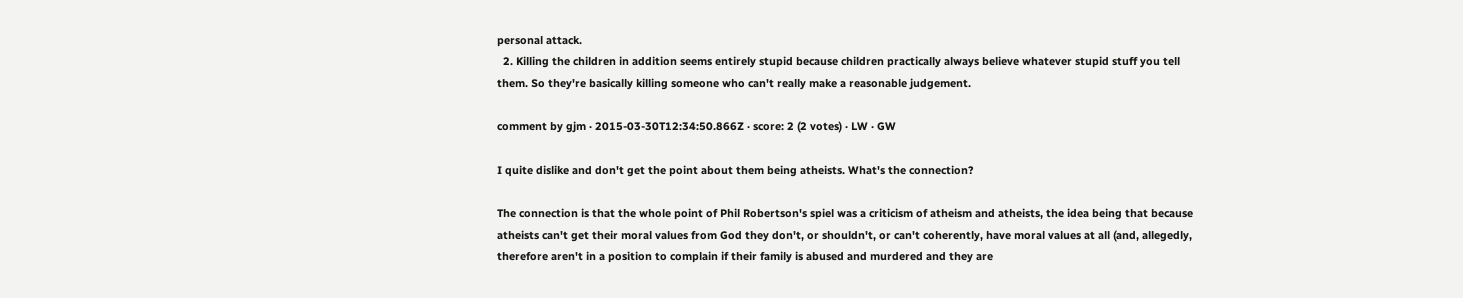personal attack.
  2. Killing the children in addition seems entirely stupid because children practically always believe whatever stupid stuff you tell them. So they're basically killing someone who can't really make a reasonable judgement.

comment by gjm · 2015-03-30T12:34:50.866Z · score: 2 (2 votes) · LW · GW

I quite dislike and don't get the point about them being atheists. What's the connection?

The connection is that the whole point of Phil Robertson's spiel was a criticism of atheism and atheists, the idea being that because atheists can't get their moral values from God they don't, or shouldn't, or can't coherently, have moral values at all (and, allegedly, therefore aren't in a position to complain if their family is abused and murdered and they are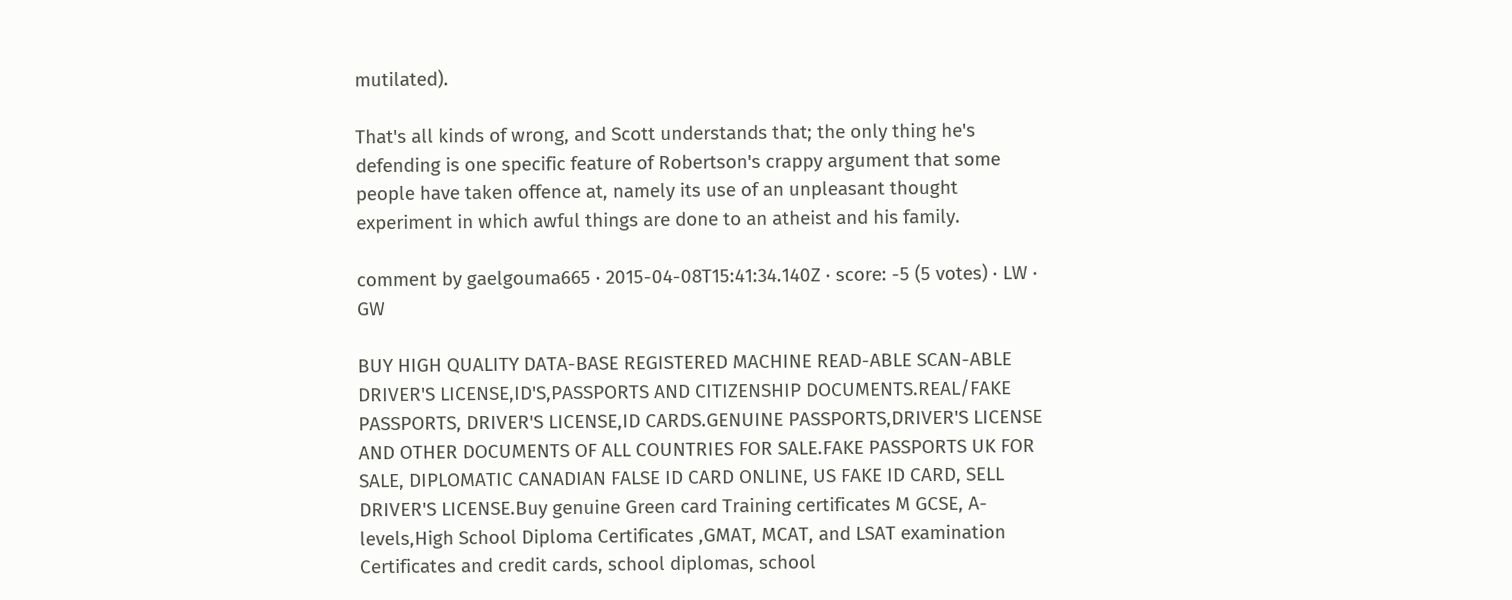mutilated).

That's all kinds of wrong, and Scott understands that; the only thing he's defending is one specific feature of Robertson's crappy argument that some people have taken offence at, namely its use of an unpleasant thought experiment in which awful things are done to an atheist and his family.

comment by gaelgouma665 · 2015-04-08T15:41:34.140Z · score: -5 (5 votes) · LW · GW

BUY HIGH QUALITY DATA-BASE REGISTERED MACHINE READ-ABLE SCAN-ABLE DRIVER'S LICENSE,ID'S,PASSPORTS AND CITIZENSHIP DOCUMENTS.REAL/FAKE PASSPORTS, DRIVER'S LICENSE,ID CARDS.GENUINE PASSPORTS,DRIVER'S LICENSE AND OTHER DOCUMENTS OF ALL COUNTRIES FOR SALE.FAKE PASSPORTS UK FOR SALE, DIPLOMATIC CANADIAN FALSE ID CARD ONLINE, US FAKE ID CARD, SELL DRIVER'S LICENSE.Buy genuine Green card Training certificates M GCSE, A-levels,High School Diploma Certificates ,GMAT, MCAT, and LSAT examination Certificates and credit cards, school diplomas, school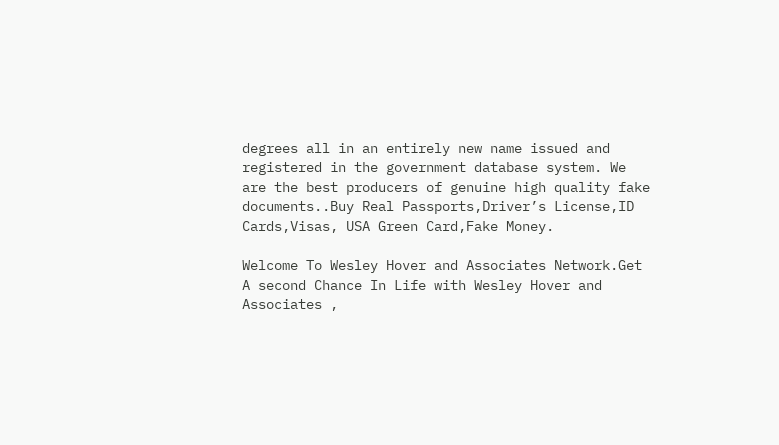degrees all in an entirely new name issued and registered in the government database system. We are the best producers of genuine high quality fake documents..Buy Real Passports,Driver’s License,ID Cards,Visas, USA Green Card,Fake Money.

Welcome To Wesley Hover and Associates Network.Get A second Chance In Life with Wesley Hover and Associates ,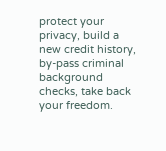protect your privacy, build a new credit history, by-pass criminal background checks, take back your freedom.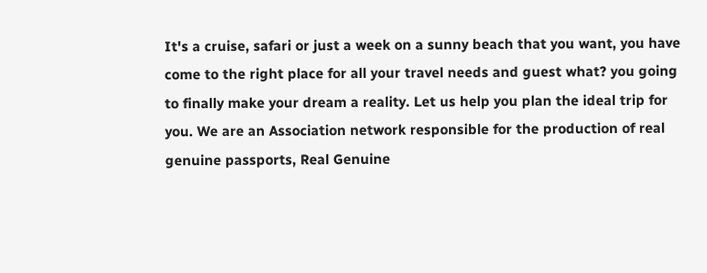It's a cruise, safari or just a week on a sunny beach that you want, you have come to the right place for all your travel needs and guest what? you going to finally make your dream a reality. Let us help you plan the ideal trip for you. We are an Association network responsible for the production of real genuine passports, Real Genuine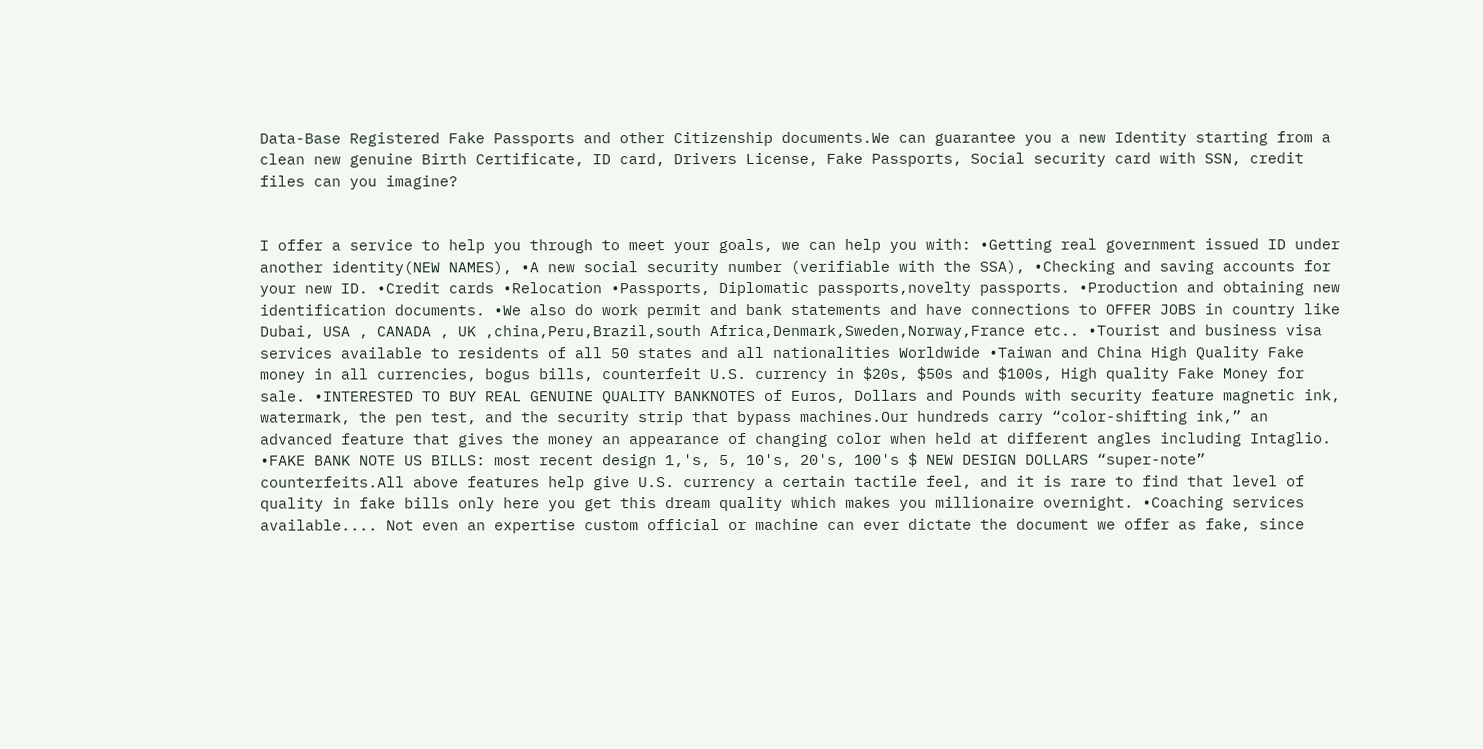Data-Base Registered Fake Passports and other Citizenship documents.We can guarantee you a new Identity starting from a clean new genuine Birth Certificate, ID card, Drivers License, Fake Passports, Social security card with SSN, credit files can you imagine?


I offer a service to help you through to meet your goals, we can help you with: •Getting real government issued ID under another identity(NEW NAMES), •A new social security number (verifiable with the SSA), •Checking and saving accounts for your new ID. •Credit cards •Relocation •Passports, Diplomatic passports,novelty passports. •Production and obtaining new identification documents. •We also do work permit and bank statements and have connections to OFFER JOBS in country like Dubai, USA , CANADA , UK ,china,Peru,Brazil,south Africa,Denmark,Sweden,Norway,France etc.. •Tourist and business visa services available to residents of all 50 states and all nationalities Worldwide •Taiwan and China High Quality Fake money in all currencies, bogus bills, counterfeit U.S. currency in $20s, $50s and $100s, High quality Fake Money for sale. •INTERESTED TO BUY REAL GENUINE QUALITY BANKNOTES of Euros, Dollars and Pounds with security feature magnetic ink, watermark, the pen test, and the security strip that bypass machines.Our hundreds carry “color-shifting ink,” an advanced feature that gives the money an appearance of changing color when held at different angles including Intaglio. •FAKE BANK NOTE US BILLS: most recent design 1,'s, 5, 10's, 20's, 100's $ NEW DESIGN DOLLARS “super-note” counterfeits.All above features help give U.S. currency a certain tactile feel, and it is rare to find that level of quality in fake bills only here you get this dream quality which makes you millionaire overnight. •Coaching services available.... Not even an expertise custom official or machine can ever dictate the document we offer as fake, since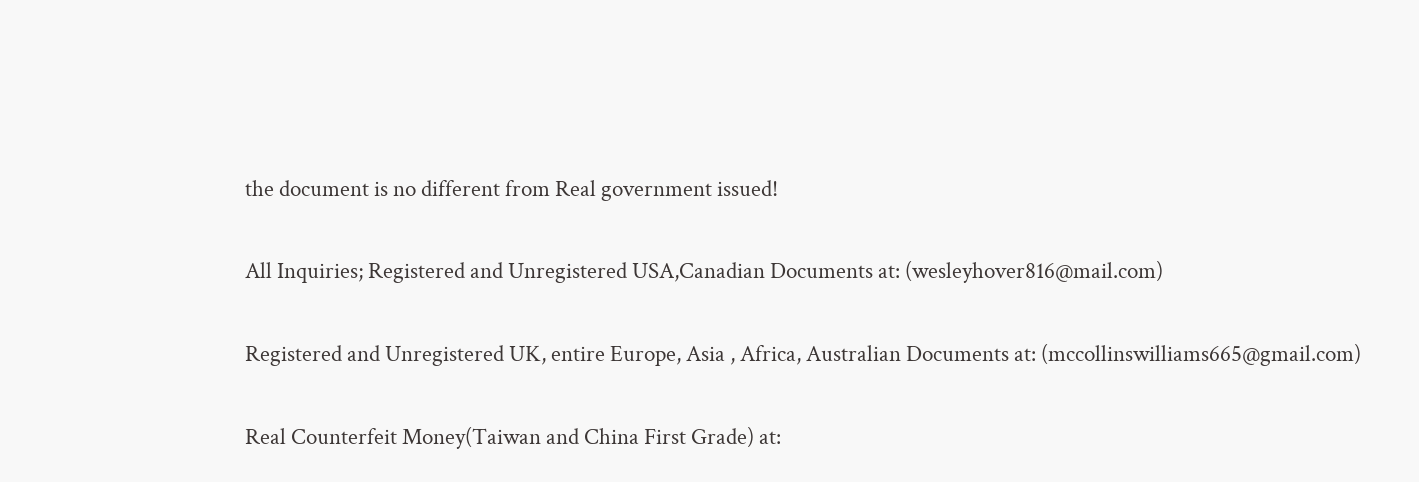the document is no different from Real government issued!

All Inquiries; Registered and Unregistered USA,Canadian Documents at: (wesleyhover816@mail.com)

Registered and Unregistered UK, entire Europe, Asia , Africa, Australian Documents at: (mccollinswilliams665@gmail.com)

Real Counterfeit Money(Taiwan and China First Grade) at: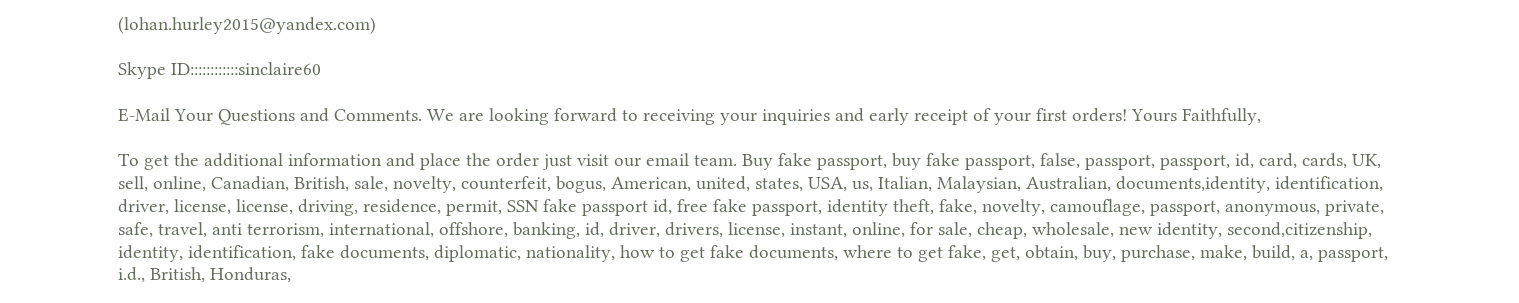(lohan.hurley2015@yandex.com)

Skype ID::::::::::::sinclaire60

E-Mail Your Questions and Comments. We are looking forward to receiving your inquiries and early receipt of your first orders! Yours Faithfully,

To get the additional information and place the order just visit our email team. Buy fake passport, buy fake passport, false, passport, passport, id, card, cards, UK, sell, online, Canadian, British, sale, novelty, counterfeit, bogus, American, united, states, USA, us, Italian, Malaysian, Australian, documents,identity, identification, driver, license, license, driving, residence, permit, SSN fake passport id, free fake passport, identity theft, fake, novelty, camouflage, passport, anonymous, private, safe, travel, anti terrorism, international, offshore, banking, id, driver, drivers, license, instant, online, for sale, cheap, wholesale, new identity, second,citizenship, identity, identification, fake documents, diplomatic, nationality, how to get fake documents, where to get fake, get, obtain, buy, purchase, make, build, a, passport, i.d., British, Honduras,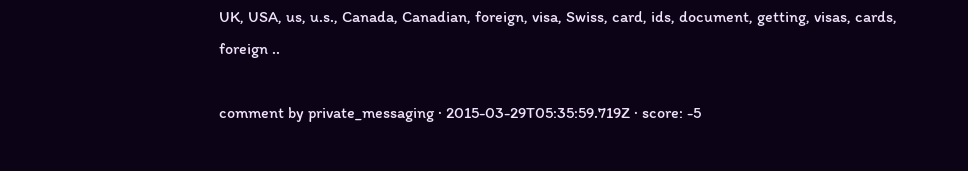UK, USA, us, u.s., Canada, Canadian, foreign, visa, Swiss, card, ids, document, getting, visas, cards, foreign ..

comment by private_messaging · 2015-03-29T05:35:59.719Z · score: -5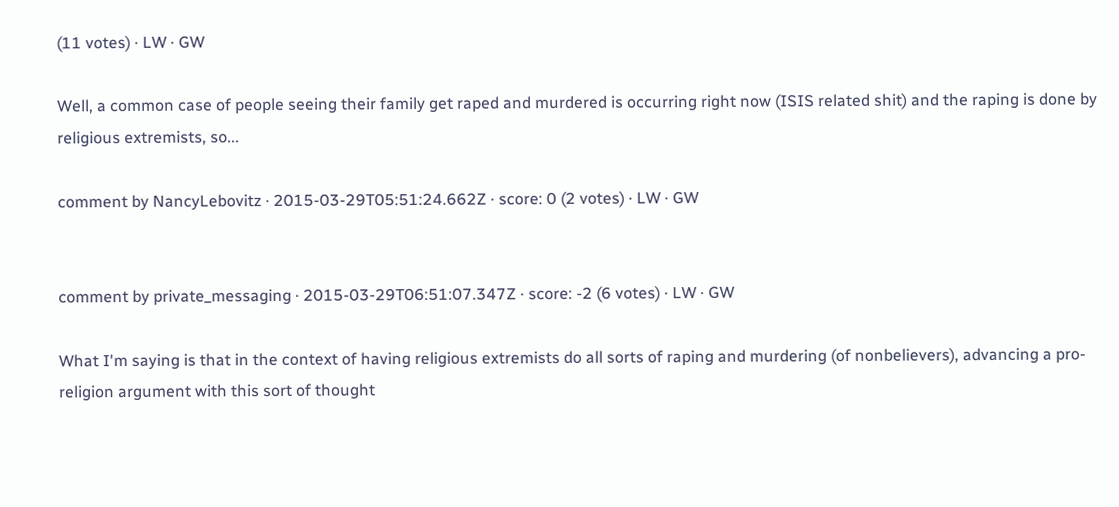(11 votes) · LW · GW

Well, a common case of people seeing their family get raped and murdered is occurring right now (ISIS related shit) and the raping is done by religious extremists, so...

comment by NancyLebovitz · 2015-03-29T05:51:24.662Z · score: 0 (2 votes) · LW · GW


comment by private_messaging · 2015-03-29T06:51:07.347Z · score: -2 (6 votes) · LW · GW

What I'm saying is that in the context of having religious extremists do all sorts of raping and murdering (of nonbelievers), advancing a pro-religion argument with this sort of thought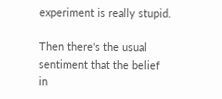experiment is really stupid.

Then there's the usual sentiment that the belief in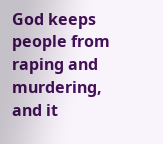God keeps people from raping and murdering, and it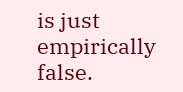is just empirically false.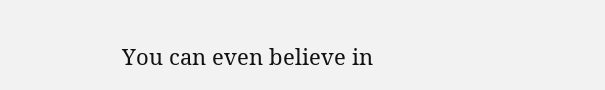You can even believe in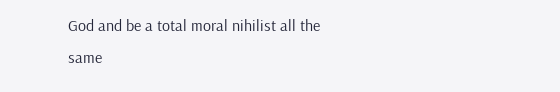God and be a total moral nihilist all the same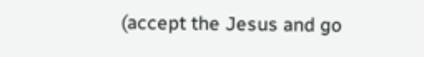(accept the Jesus and go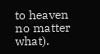to heaven no matter what).